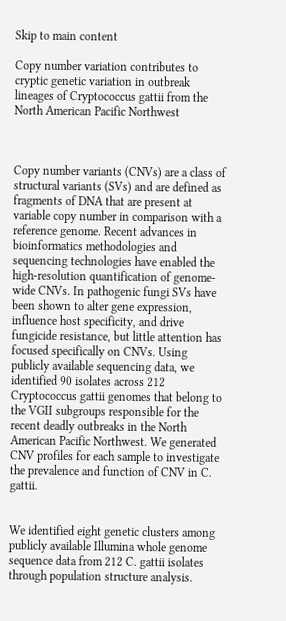Skip to main content

Copy number variation contributes to cryptic genetic variation in outbreak lineages of Cryptococcus gattii from the North American Pacific Northwest



Copy number variants (CNVs) are a class of structural variants (SVs) and are defined as fragments of DNA that are present at variable copy number in comparison with a reference genome. Recent advances in bioinformatics methodologies and sequencing technologies have enabled the high-resolution quantification of genome-wide CNVs. In pathogenic fungi SVs have been shown to alter gene expression, influence host specificity, and drive fungicide resistance, but little attention has focused specifically on CNVs. Using publicly available sequencing data, we identified 90 isolates across 212 Cryptococcus gattii genomes that belong to the VGII subgroups responsible for the recent deadly outbreaks in the North American Pacific Northwest. We generated CNV profiles for each sample to investigate the prevalence and function of CNV in C. gattii.


We identified eight genetic clusters among publicly available Illumina whole genome sequence data from 212 C. gattii isolates through population structure analysis.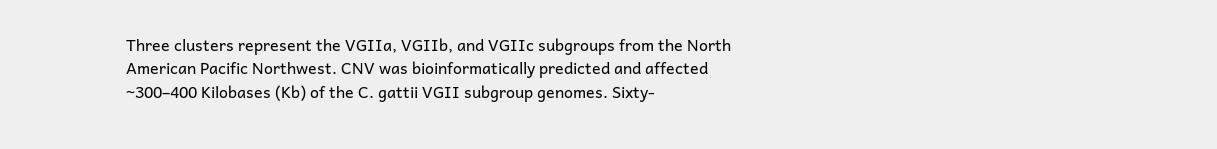Three clusters represent the VGIIa, VGIIb, and VGIIc subgroups from the North American Pacific Northwest. CNV was bioinformatically predicted and affected ~300–400 Kilobases (Kb) of the C. gattii VGII subgroup genomes. Sixty-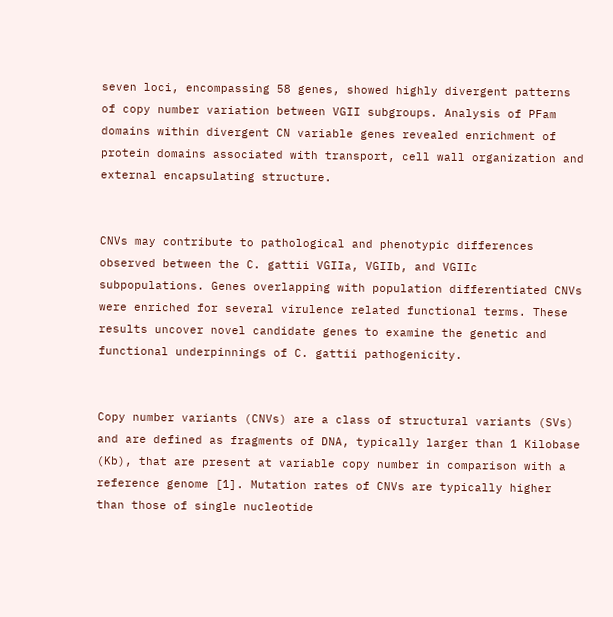seven loci, encompassing 58 genes, showed highly divergent patterns of copy number variation between VGII subgroups. Analysis of PFam domains within divergent CN variable genes revealed enrichment of protein domains associated with transport, cell wall organization and external encapsulating structure.


CNVs may contribute to pathological and phenotypic differences observed between the C. gattii VGIIa, VGIIb, and VGIIc subpopulations. Genes overlapping with population differentiated CNVs were enriched for several virulence related functional terms. These results uncover novel candidate genes to examine the genetic and functional underpinnings of C. gattii pathogenicity.


Copy number variants (CNVs) are a class of structural variants (SVs) and are defined as fragments of DNA, typically larger than 1 Kilobase (Kb), that are present at variable copy number in comparison with a reference genome [1]. Mutation rates of CNVs are typically higher than those of single nucleotide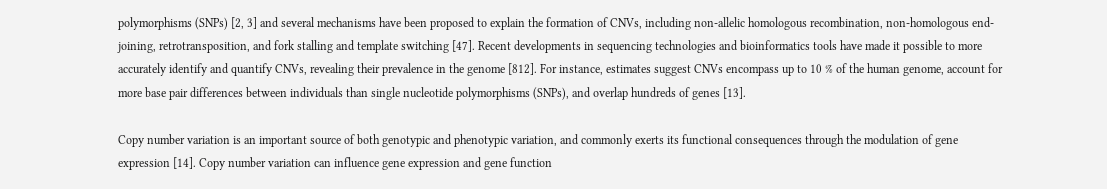polymorphisms (SNPs) [2, 3] and several mechanisms have been proposed to explain the formation of CNVs, including non-allelic homologous recombination, non-homologous end-joining, retrotransposition, and fork stalling and template switching [47]. Recent developments in sequencing technologies and bioinformatics tools have made it possible to more accurately identify and quantify CNVs, revealing their prevalence in the genome [812]. For instance, estimates suggest CNVs encompass up to 10 % of the human genome, account for more base pair differences between individuals than single nucleotide polymorphisms (SNPs), and overlap hundreds of genes [13].

Copy number variation is an important source of both genotypic and phenotypic variation, and commonly exerts its functional consequences through the modulation of gene expression [14]. Copy number variation can influence gene expression and gene function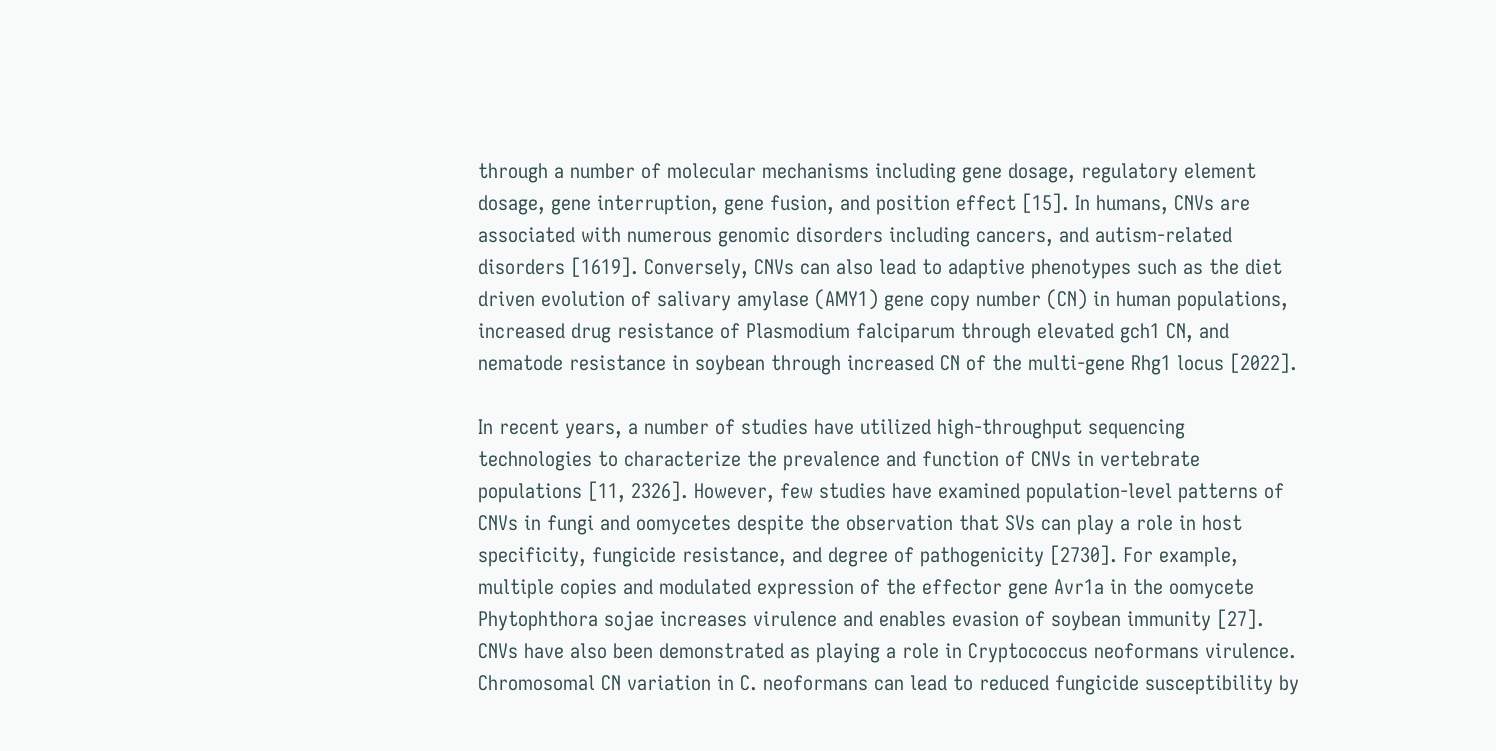through a number of molecular mechanisms including gene dosage, regulatory element dosage, gene interruption, gene fusion, and position effect [15]. In humans, CNVs are associated with numerous genomic disorders including cancers, and autism-related disorders [1619]. Conversely, CNVs can also lead to adaptive phenotypes such as the diet driven evolution of salivary amylase (AMY1) gene copy number (CN) in human populations, increased drug resistance of Plasmodium falciparum through elevated gch1 CN, and nematode resistance in soybean through increased CN of the multi-gene Rhg1 locus [2022].

In recent years, a number of studies have utilized high-throughput sequencing technologies to characterize the prevalence and function of CNVs in vertebrate populations [11, 2326]. However, few studies have examined population-level patterns of CNVs in fungi and oomycetes despite the observation that SVs can play a role in host specificity, fungicide resistance, and degree of pathogenicity [2730]. For example, multiple copies and modulated expression of the effector gene Avr1a in the oomycete Phytophthora sojae increases virulence and enables evasion of soybean immunity [27]. CNVs have also been demonstrated as playing a role in Cryptococcus neoformans virulence. Chromosomal CN variation in C. neoformans can lead to reduced fungicide susceptibility by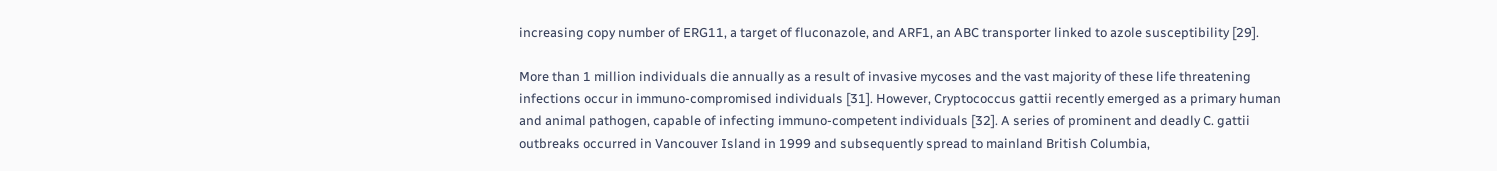increasing copy number of ERG11, a target of fluconazole, and ARF1, an ABC transporter linked to azole susceptibility [29].

More than 1 million individuals die annually as a result of invasive mycoses and the vast majority of these life threatening infections occur in immuno-compromised individuals [31]. However, Cryptococcus gattii recently emerged as a primary human and animal pathogen, capable of infecting immuno-competent individuals [32]. A series of prominent and deadly C. gattii outbreaks occurred in Vancouver Island in 1999 and subsequently spread to mainland British Columbia,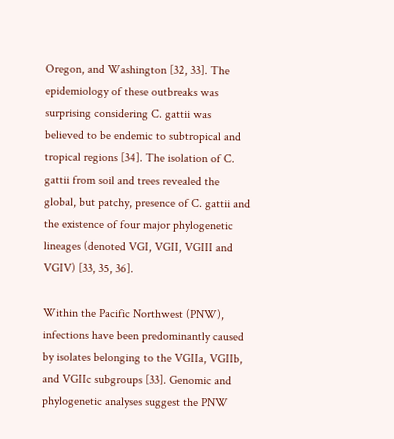Oregon, and Washington [32, 33]. The epidemiology of these outbreaks was surprising considering C. gattii was believed to be endemic to subtropical and tropical regions [34]. The isolation of C. gattii from soil and trees revealed the global, but patchy, presence of C. gattii and the existence of four major phylogenetic lineages (denoted VGI, VGII, VGIII and VGIV) [33, 35, 36].

Within the Pacific Northwest (PNW), infections have been predominantly caused by isolates belonging to the VGIIa, VGIIb, and VGIIc subgroups [33]. Genomic and phylogenetic analyses suggest the PNW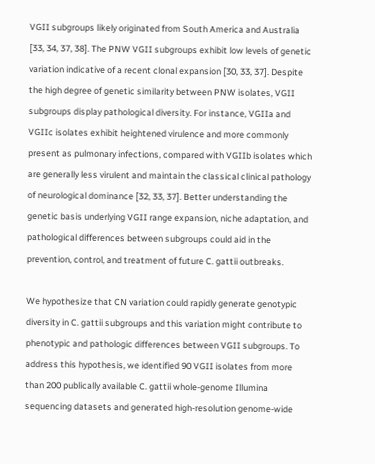VGII subgroups likely originated from South America and Australia [33, 34, 37, 38]. The PNW VGII subgroups exhibit low levels of genetic variation indicative of a recent clonal expansion [30, 33, 37]. Despite the high degree of genetic similarity between PNW isolates, VGII subgroups display pathological diversity. For instance, VGIIa and VGIIc isolates exhibit heightened virulence and more commonly present as pulmonary infections, compared with VGIIb isolates which are generally less virulent and maintain the classical clinical pathology of neurological dominance [32, 33, 37]. Better understanding the genetic basis underlying VGII range expansion, niche adaptation, and pathological differences between subgroups could aid in the prevention, control, and treatment of future C. gattii outbreaks.

We hypothesize that CN variation could rapidly generate genotypic diversity in C. gattii subgroups and this variation might contribute to phenotypic and pathologic differences between VGII subgroups. To address this hypothesis, we identified 90 VGII isolates from more than 200 publically available C. gattii whole-genome Illumina sequencing datasets and generated high-resolution genome-wide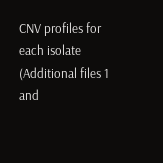CNV profiles for each isolate (Additional files 1 and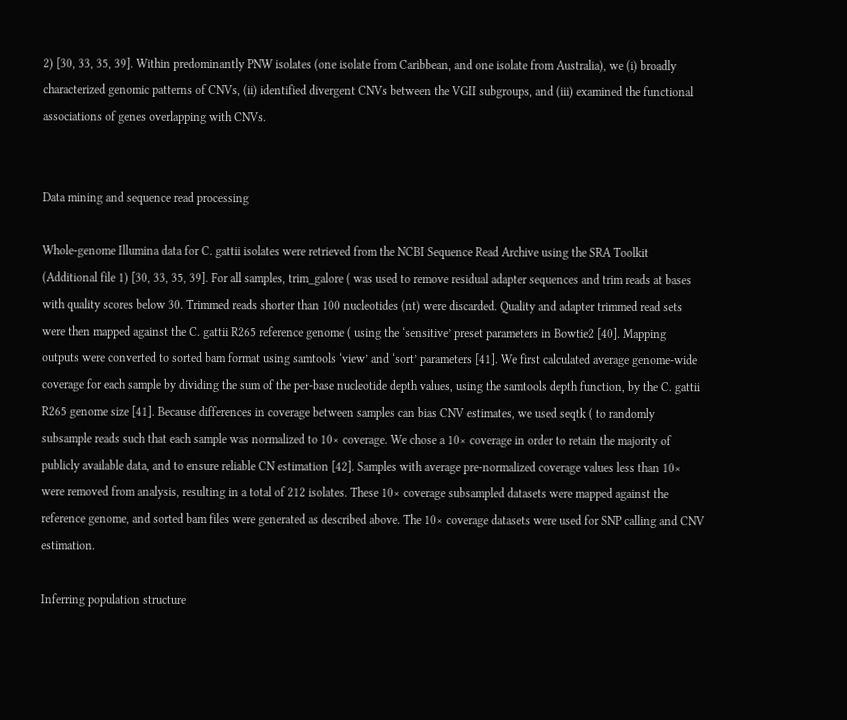2) [30, 33, 35, 39]. Within predominantly PNW isolates (one isolate from Caribbean, and one isolate from Australia), we (i) broadly characterized genomic patterns of CNVs, (ii) identified divergent CNVs between the VGII subgroups, and (iii) examined the functional associations of genes overlapping with CNVs.


Data mining and sequence read processing

Whole-genome Illumina data for C. gattii isolates were retrieved from the NCBI Sequence Read Archive using the SRA Toolkit (Additional file 1) [30, 33, 35, 39]. For all samples, trim_galore ( was used to remove residual adapter sequences and trim reads at bases with quality scores below 30. Trimmed reads shorter than 100 nucleotides (nt) were discarded. Quality and adapter trimmed read sets were then mapped against the C. gattii R265 reference genome ( using the ‘sensitive’ preset parameters in Bowtie2 [40]. Mapping outputs were converted to sorted bam format using samtools ‘view’ and ‘sort’ parameters [41]. We first calculated average genome-wide coverage for each sample by dividing the sum of the per-base nucleotide depth values, using the samtools depth function, by the C. gattii R265 genome size [41]. Because differences in coverage between samples can bias CNV estimates, we used seqtk ( to randomly subsample reads such that each sample was normalized to 10× coverage. We chose a 10× coverage in order to retain the majority of publicly available data, and to ensure reliable CN estimation [42]. Samples with average pre-normalized coverage values less than 10× were removed from analysis, resulting in a total of 212 isolates. These 10× coverage subsampled datasets were mapped against the reference genome, and sorted bam files were generated as described above. The 10× coverage datasets were used for SNP calling and CNV estimation.

Inferring population structure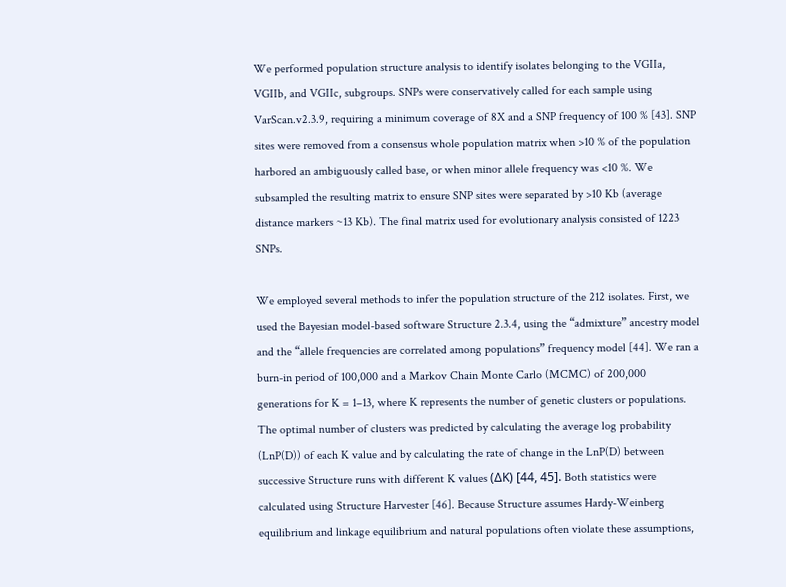We performed population structure analysis to identify isolates belonging to the VGIIa, VGIIb, and VGIIc, subgroups. SNPs were conservatively called for each sample using VarScan.v2.3.9, requiring a minimum coverage of 8X and a SNP frequency of 100 % [43]. SNP sites were removed from a consensus whole population matrix when >10 % of the population harbored an ambiguously called base, or when minor allele frequency was <10 %. We subsampled the resulting matrix to ensure SNP sites were separated by >10 Kb (average distance markers ~13 Kb). The final matrix used for evolutionary analysis consisted of 1223 SNPs.

We employed several methods to infer the population structure of the 212 isolates. First, we used the Bayesian model-based software Structure 2.3.4, using the “admixture” ancestry model and the “allele frequencies are correlated among populations” frequency model [44]. We ran a burn-in period of 100,000 and a Markov Chain Monte Carlo (MCMC) of 200,000 generations for K = 1–13, where K represents the number of genetic clusters or populations. The optimal number of clusters was predicted by calculating the average log probability (LnP(D)) of each K value and by calculating the rate of change in the LnP(D) between successive Structure runs with different K values (ΔK) [44, 45]. Both statistics were calculated using Structure Harvester [46]. Because Structure assumes Hardy-Weinberg equilibrium and linkage equilibrium and natural populations often violate these assumptions,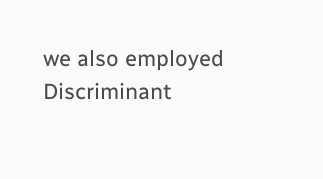we also employed Discriminant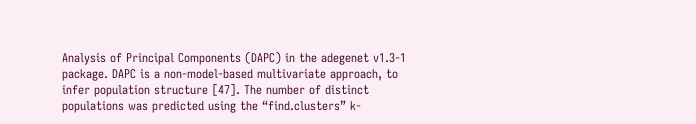Analysis of Principal Components (DAPC) in the adegenet v1.3-1 package. DAPC is a non-model-based multivariate approach, to infer population structure [47]. The number of distinct populations was predicted using the “find.clusters” k-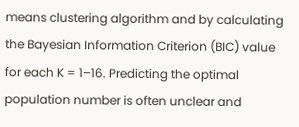means clustering algorithm and by calculating the Bayesian Information Criterion (BIC) value for each K = 1–16. Predicting the optimal population number is often unclear and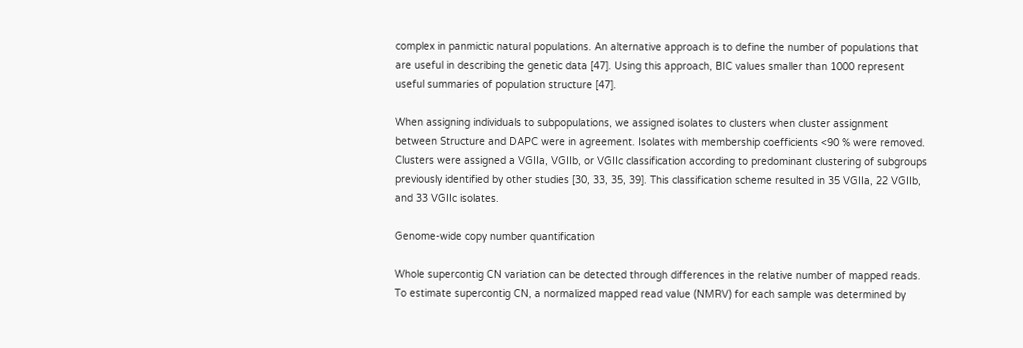complex in panmictic natural populations. An alternative approach is to define the number of populations that are useful in describing the genetic data [47]. Using this approach, BIC values smaller than 1000 represent useful summaries of population structure [47].

When assigning individuals to subpopulations, we assigned isolates to clusters when cluster assignment between Structure and DAPC were in agreement. Isolates with membership coefficients <90 % were removed. Clusters were assigned a VGIIa, VGIIb, or VGIIc classification according to predominant clustering of subgroups previously identified by other studies [30, 33, 35, 39]. This classification scheme resulted in 35 VGIIa, 22 VGIIb, and 33 VGIIc isolates.

Genome-wide copy number quantification

Whole supercontig CN variation can be detected through differences in the relative number of mapped reads. To estimate supercontig CN, a normalized mapped read value (NMRV) for each sample was determined by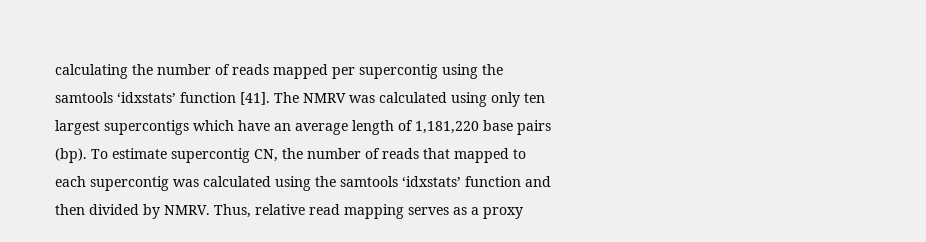calculating the number of reads mapped per supercontig using the samtools ‘idxstats’ function [41]. The NMRV was calculated using only ten largest supercontigs which have an average length of 1,181,220 base pairs (bp). To estimate supercontig CN, the number of reads that mapped to each supercontig was calculated using the samtools ‘idxstats’ function and then divided by NMRV. Thus, relative read mapping serves as a proxy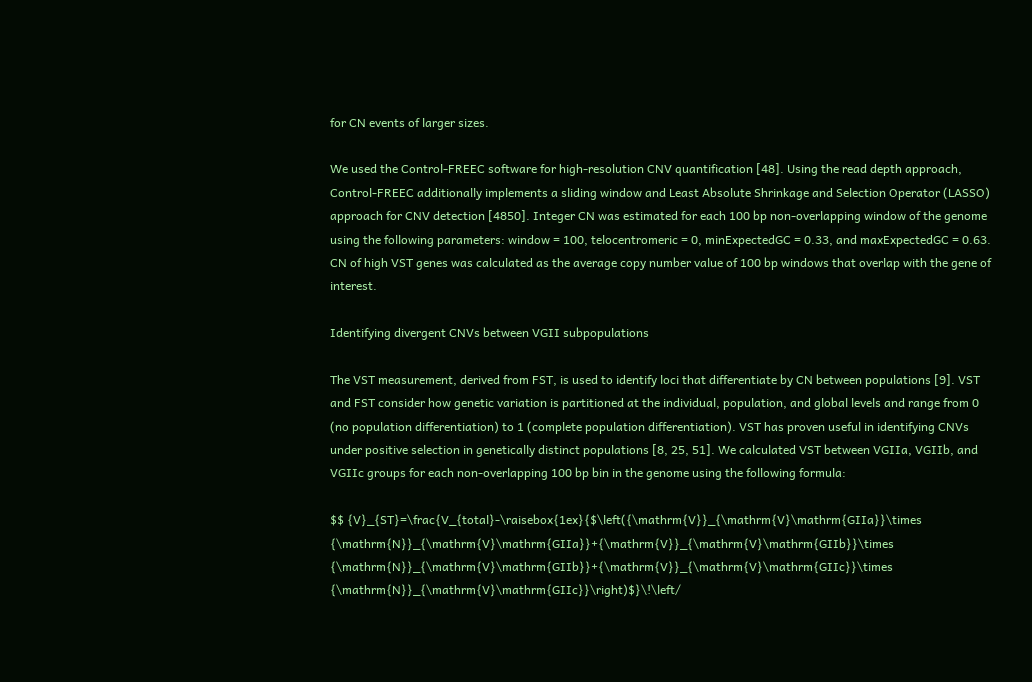for CN events of larger sizes.

We used the Control-FREEC software for high-resolution CNV quantification [48]. Using the read depth approach, Control-FREEC additionally implements a sliding window and Least Absolute Shrinkage and Selection Operator (LASSO) approach for CNV detection [4850]. Integer CN was estimated for each 100 bp non-overlapping window of the genome using the following parameters: window = 100, telocentromeric = 0, minExpectedGC = 0.33, and maxExpectedGC = 0.63. CN of high VST genes was calculated as the average copy number value of 100 bp windows that overlap with the gene of interest.

Identifying divergent CNVs between VGII subpopulations

The VST measurement, derived from FST, is used to identify loci that differentiate by CN between populations [9]. VST and FST consider how genetic variation is partitioned at the individual, population, and global levels and range from 0 (no population differentiation) to 1 (complete population differentiation). VST has proven useful in identifying CNVs under positive selection in genetically distinct populations [8, 25, 51]. We calculated VST between VGIIa, VGIIb, and VGIIc groups for each non-overlapping 100 bp bin in the genome using the following formula:

$$ {V}_{ST}=\frac{V_{total}-\raisebox{1ex}{$\left({\mathrm{V}}_{\mathrm{V}\mathrm{GIIa}}\times {\mathrm{N}}_{\mathrm{V}\mathrm{GIIa}}+{\mathrm{V}}_{\mathrm{V}\mathrm{GIIb}}\times {\mathrm{N}}_{\mathrm{V}\mathrm{GIIb}}+{\mathrm{V}}_{\mathrm{V}\mathrm{GIIc}}\times {\mathrm{N}}_{\mathrm{V}\mathrm{GIIc}}\right)$}\!\left/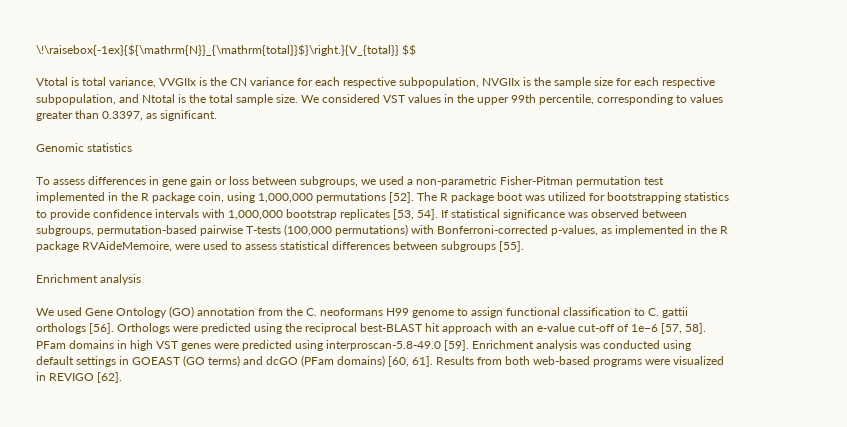\!\raisebox{-1ex}{${\mathrm{N}}_{\mathrm{total}}$}\right.}{V_{total}} $$

Vtotal is total variance, VVGIIx is the CN variance for each respective subpopulation, NVGIIx is the sample size for each respective subpopulation, and Ntotal is the total sample size. We considered VST values in the upper 99th percentile, corresponding to values greater than 0.3397, as significant.

Genomic statistics

To assess differences in gene gain or loss between subgroups, we used a non-parametric Fisher-Pitman permutation test implemented in the R package coin, using 1,000,000 permutations [52]. The R package boot was utilized for bootstrapping statistics to provide confidence intervals with 1,000,000 bootstrap replicates [53, 54]. If statistical significance was observed between subgroups, permutation-based pairwise T-tests (100,000 permutations) with Bonferroni-corrected p-values, as implemented in the R package RVAideMemoire, were used to assess statistical differences between subgroups [55].

Enrichment analysis

We used Gene Ontology (GO) annotation from the C. neoformans H99 genome to assign functional classification to C. gattii orthologs [56]. Orthologs were predicted using the reciprocal best-BLAST hit approach with an e-value cut-off of 1e−6 [57, 58]. PFam domains in high VST genes were predicted using interproscan-5.8-49.0 [59]. Enrichment analysis was conducted using default settings in GOEAST (GO terms) and dcGO (PFam domains) [60, 61]. Results from both web-based programs were visualized in REVIGO [62].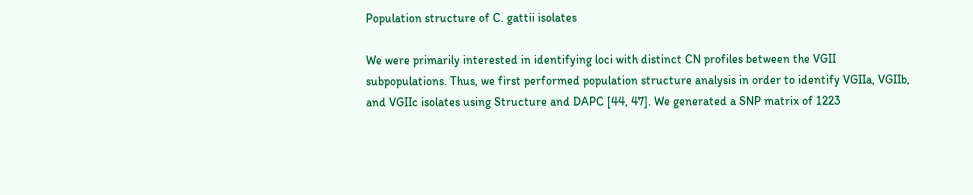Population structure of C. gattii isolates

We were primarily interested in identifying loci with distinct CN profiles between the VGII subpopulations. Thus, we first performed population structure analysis in order to identify VGIIa, VGIIb, and VGIIc isolates using Structure and DAPC [44, 47]. We generated a SNP matrix of 1223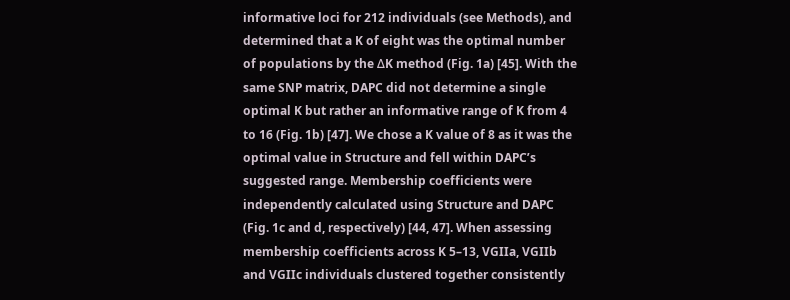informative loci for 212 individuals (see Methods), and determined that a K of eight was the optimal number of populations by the ΔK method (Fig. 1a) [45]. With the same SNP matrix, DAPC did not determine a single optimal K but rather an informative range of K from 4 to 16 (Fig. 1b) [47]. We chose a K value of 8 as it was the optimal value in Structure and fell within DAPC’s suggested range. Membership coefficients were independently calculated using Structure and DAPC (Fig. 1c and d, respectively) [44, 47]. When assessing membership coefficients across K 5–13, VGIIa, VGIIb and VGIIc individuals clustered together consistently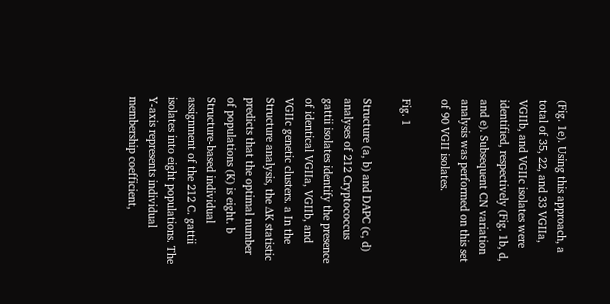(Fig. 1e). Using this approach, a total of 35, 22, and 33 VGIIa, VGIIb, and VGIIc isolates were identified, respectively (Fig. 1b, d, and e). Subsequent CN variation analysis was performed on this set of 90 VGII isolates.

Fig. 1

Structure (a, b) and DAPC (c, d) analyses of 212 Cryptococcus gattii isolates identify the presence of identical VGIIa, VGIIb, and VGIIc genetic clusters. a In the Structure analysis, the ∆K statistic predicts that the optimal number of populations (K) is eight. b Structure-based individual assignment of the 212 C. gattii isolates into eight populations. The Y-axis represents individual membership coefficient,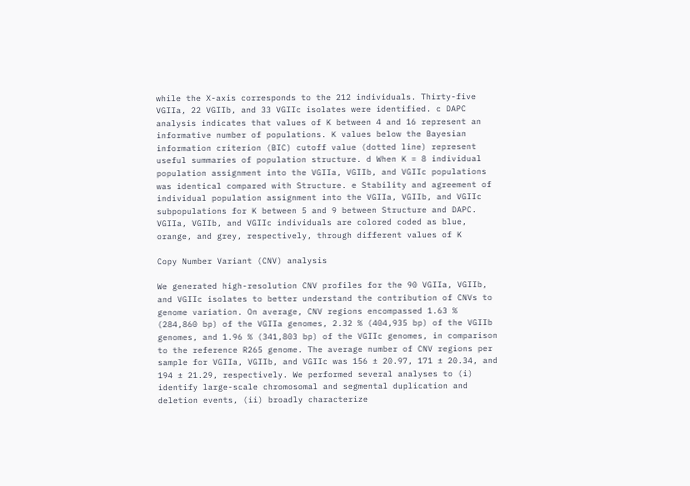while the X-axis corresponds to the 212 individuals. Thirty-five VGIIa, 22 VGIIb, and 33 VGIIc isolates were identified. c DAPC analysis indicates that values of K between 4 and 16 represent an informative number of populations. K values below the Bayesian information criterion (BIC) cutoff value (dotted line) represent useful summaries of population structure. d When K = 8 individual population assignment into the VGIIa, VGIIb, and VGIIc populations was identical compared with Structure. e Stability and agreement of individual population assignment into the VGIIa, VGIIb, and VGIIc subpopulations for K between 5 and 9 between Structure and DAPC. VGIIa, VGIIb, and VGIIc individuals are colored coded as blue, orange, and grey, respectively, through different values of K

Copy Number Variant (CNV) analysis

We generated high-resolution CNV profiles for the 90 VGIIa, VGIIb, and VGIIc isolates to better understand the contribution of CNVs to genome variation. On average, CNV regions encompassed 1.63 % (284,860 bp) of the VGIIa genomes, 2.32 % (404,935 bp) of the VGIIb genomes, and 1.96 % (341,803 bp) of the VGIIc genomes, in comparison to the reference R265 genome. The average number of CNV regions per sample for VGIIa, VGIIb, and VGIIc was 156 ± 20.97, 171 ± 20.34, and 194 ± 21.29, respectively. We performed several analyses to (i) identify large-scale chromosomal and segmental duplication and deletion events, (ii) broadly characterize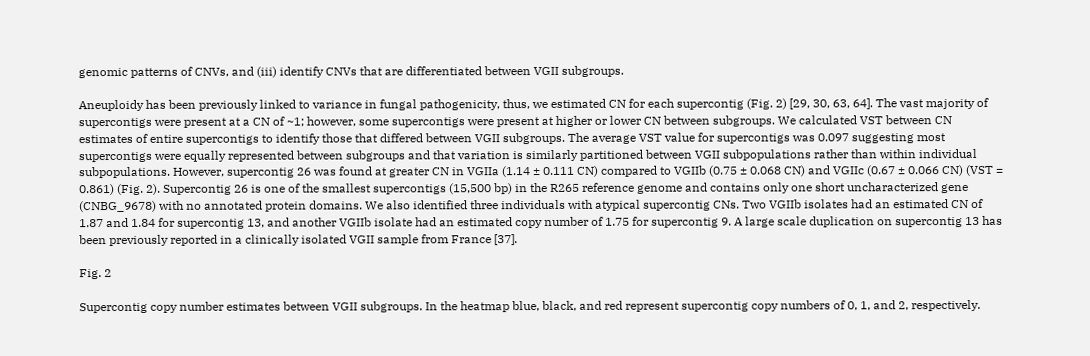genomic patterns of CNVs, and (iii) identify CNVs that are differentiated between VGII subgroups.

Aneuploidy has been previously linked to variance in fungal pathogenicity, thus, we estimated CN for each supercontig (Fig. 2) [29, 30, 63, 64]. The vast majority of supercontigs were present at a CN of ~1; however, some supercontigs were present at higher or lower CN between subgroups. We calculated VST between CN estimates of entire supercontigs to identify those that differed between VGII subgroups. The average VST value for supercontigs was 0.097 suggesting most supercontigs were equally represented between subgroups and that variation is similarly partitioned between VGII subpopulations rather than within individual subpopulations. However, supercontig 26 was found at greater CN in VGIIa (1.14 ± 0.111 CN) compared to VGIIb (0.75 ± 0.068 CN) and VGIIc (0.67 ± 0.066 CN) (VST = 0.861) (Fig. 2). Supercontig 26 is one of the smallest supercontigs (15,500 bp) in the R265 reference genome and contains only one short uncharacterized gene (CNBG_9678) with no annotated protein domains. We also identified three individuals with atypical supercontig CNs. Two VGIIb isolates had an estimated CN of 1.87 and 1.84 for supercontig 13, and another VGIIb isolate had an estimated copy number of 1.75 for supercontig 9. A large scale duplication on supercontig 13 has been previously reported in a clinically isolated VGII sample from France [37].

Fig. 2

Supercontig copy number estimates between VGII subgroups. In the heatmap blue, black, and red represent supercontig copy numbers of 0, 1, and 2, respectively.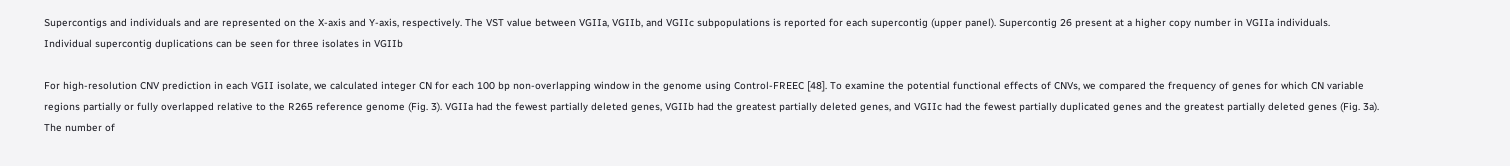Supercontigs and individuals and are represented on the X-axis and Y-axis, respectively. The VST value between VGIIa, VGIIb, and VGIIc subpopulations is reported for each supercontig (upper panel). Supercontig 26 present at a higher copy number in VGIIa individuals. Individual supercontig duplications can be seen for three isolates in VGIIb

For high-resolution CNV prediction in each VGII isolate, we calculated integer CN for each 100 bp non-overlapping window in the genome using Control-FREEC [48]. To examine the potential functional effects of CNVs, we compared the frequency of genes for which CN variable regions partially or fully overlapped relative to the R265 reference genome (Fig. 3). VGIIa had the fewest partially deleted genes, VGIIb had the greatest partially deleted genes, and VGIIc had the fewest partially duplicated genes and the greatest partially deleted genes (Fig. 3a). The number of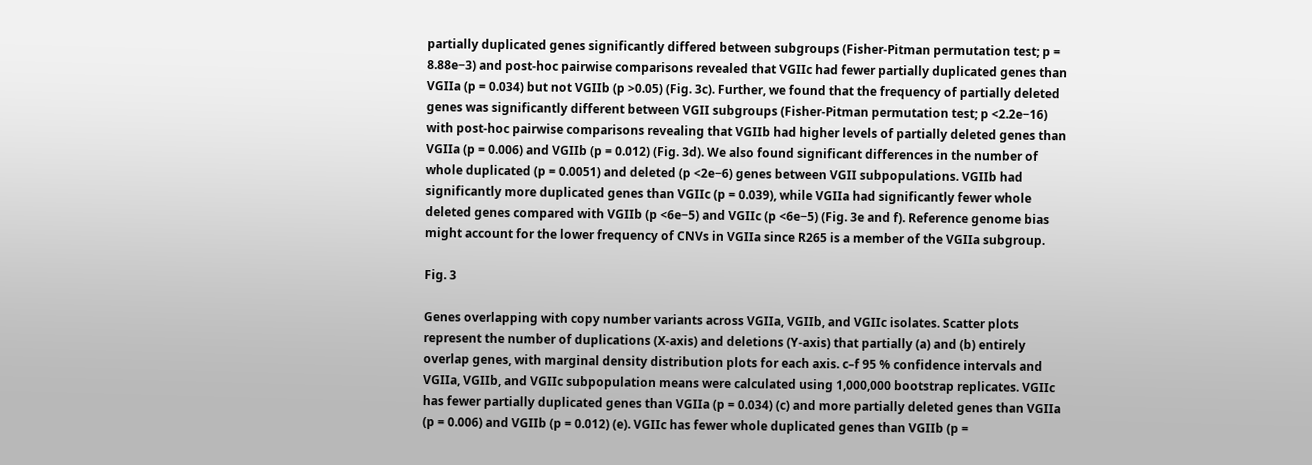partially duplicated genes significantly differed between subgroups (Fisher-Pitman permutation test; p = 8.88e−3) and post-hoc pairwise comparisons revealed that VGIIc had fewer partially duplicated genes than VGIIa (p = 0.034) but not VGIIb (p >0.05) (Fig. 3c). Further, we found that the frequency of partially deleted genes was significantly different between VGII subgroups (Fisher-Pitman permutation test; p <2.2e−16) with post-hoc pairwise comparisons revealing that VGIIb had higher levels of partially deleted genes than VGIIa (p = 0.006) and VGIIb (p = 0.012) (Fig. 3d). We also found significant differences in the number of whole duplicated (p = 0.0051) and deleted (p <2e−6) genes between VGII subpopulations. VGIIb had significantly more duplicated genes than VGIIc (p = 0.039), while VGIIa had significantly fewer whole deleted genes compared with VGIIb (p <6e−5) and VGIIc (p <6e−5) (Fig. 3e and f). Reference genome bias might account for the lower frequency of CNVs in VGIIa since R265 is a member of the VGIIa subgroup.

Fig. 3

Genes overlapping with copy number variants across VGIIa, VGIIb, and VGIIc isolates. Scatter plots represent the number of duplications (X-axis) and deletions (Y-axis) that partially (a) and (b) entirely overlap genes, with marginal density distribution plots for each axis. c–f 95 % confidence intervals and VGIIa, VGIIb, and VGIIc subpopulation means were calculated using 1,000,000 bootstrap replicates. VGIIc has fewer partially duplicated genes than VGIIa (p = 0.034) (c) and more partially deleted genes than VGIIa (p = 0.006) and VGIIb (p = 0.012) (e). VGIIc has fewer whole duplicated genes than VGIIb (p =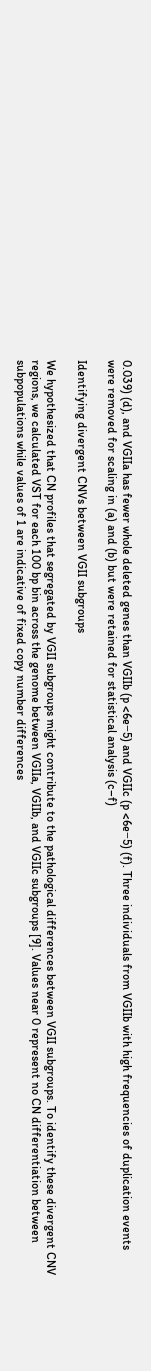0.039) (d), and VGIIa has fewer whole deleted genes than VGIIb (p <6e−5) and VGIIc (p <6e−5) (f). Three individuals from VGIIb with high frequencies of duplication events were removed for scaling in (a) and (b) but were retained for statistical analysis (c–f)

Identifying divergent CNVs between VGII subgroups

We hypothesized that CN profiles that segregated by VGII subgroups might contribute to the pathological differences between VGII subgroups. To identify these divergent CNV regions, we calculated VST for each 100 bp bin across the genome between VGIIa, VGIIb, and VGIIc subgroups [9]. Values near 0 represent no CN differentiation between subpopulations while values of 1 are indicative of fixed copy number differences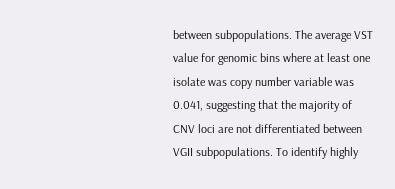between subpopulations. The average VST value for genomic bins where at least one isolate was copy number variable was 0.041, suggesting that the majority of CNV loci are not differentiated between VGII subpopulations. To identify highly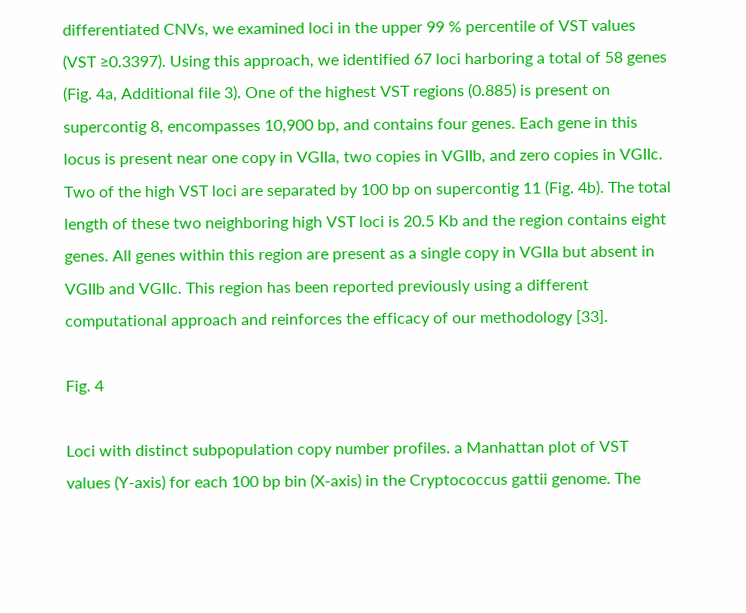differentiated CNVs, we examined loci in the upper 99 % percentile of VST values (VST ≥0.3397). Using this approach, we identified 67 loci harboring a total of 58 genes (Fig. 4a, Additional file 3). One of the highest VST regions (0.885) is present on supercontig 8, encompasses 10,900 bp, and contains four genes. Each gene in this locus is present near one copy in VGIIa, two copies in VGIIb, and zero copies in VGIIc. Two of the high VST loci are separated by 100 bp on supercontig 11 (Fig. 4b). The total length of these two neighboring high VST loci is 20.5 Kb and the region contains eight genes. All genes within this region are present as a single copy in VGIIa but absent in VGIIb and VGIIc. This region has been reported previously using a different computational approach and reinforces the efficacy of our methodology [33].

Fig. 4

Loci with distinct subpopulation copy number profiles. a Manhattan plot of VST values (Y-axis) for each 100 bp bin (X-axis) in the Cryptococcus gattii genome. The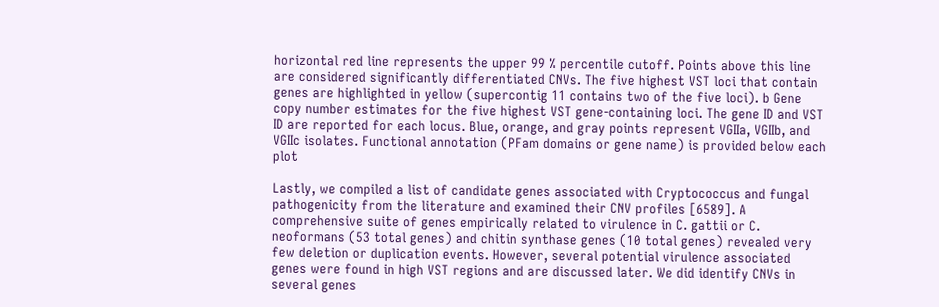horizontal red line represents the upper 99 % percentile cutoff. Points above this line are considered significantly differentiated CNVs. The five highest VST loci that contain genes are highlighted in yellow (supercontig 11 contains two of the five loci). b Gene copy number estimates for the five highest VST gene-containing loci. The gene ID and VST ID are reported for each locus. Blue, orange, and gray points represent VGIIa, VGIIb, and VGIIc isolates. Functional annotation (PFam domains or gene name) is provided below each plot

Lastly, we compiled a list of candidate genes associated with Cryptococcus and fungal pathogenicity from the literature and examined their CNV profiles [6589]. A comprehensive suite of genes empirically related to virulence in C. gattii or C. neoformans (53 total genes) and chitin synthase genes (10 total genes) revealed very few deletion or duplication events. However, several potential virulence associated genes were found in high VST regions and are discussed later. We did identify CNVs in several genes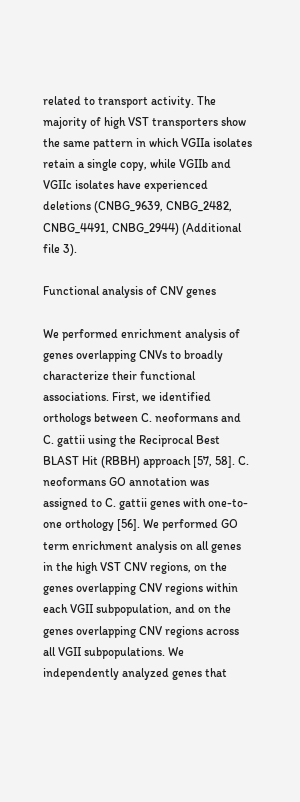related to transport activity. The majority of high VST transporters show the same pattern in which VGIIa isolates retain a single copy, while VGIIb and VGIIc isolates have experienced deletions (CNBG_9639, CNBG_2482, CNBG_4491, CNBG_2944) (Additional file 3).

Functional analysis of CNV genes

We performed enrichment analysis of genes overlapping CNVs to broadly characterize their functional associations. First, we identified orthologs between C. neoformans and C. gattii using the Reciprocal Best BLAST Hit (RBBH) approach [57, 58]. C. neoformans GO annotation was assigned to C. gattii genes with one-to-one orthology [56]. We performed GO term enrichment analysis on all genes in the high VST CNV regions, on the genes overlapping CNV regions within each VGII subpopulation, and on the genes overlapping CNV regions across all VGII subpopulations. We independently analyzed genes that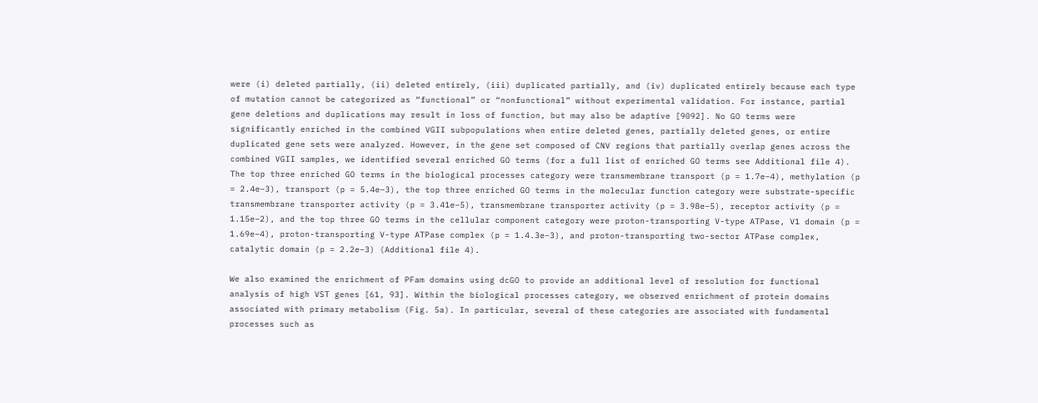were (i) deleted partially, (ii) deleted entirely, (iii) duplicated partially, and (iv) duplicated entirely because each type of mutation cannot be categorized as “functional” or “nonfunctional” without experimental validation. For instance, partial gene deletions and duplications may result in loss of function, but may also be adaptive [9092]. No GO terms were significantly enriched in the combined VGII subpopulations when entire deleted genes, partially deleted genes, or entire duplicated gene sets were analyzed. However, in the gene set composed of CNV regions that partially overlap genes across the combined VGII samples, we identified several enriched GO terms (for a full list of enriched GO terms see Additional file 4). The top three enriched GO terms in the biological processes category were transmembrane transport (p = 1.7e−4), methylation (p = 2.4e−3), transport (p = 5.4e−3), the top three enriched GO terms in the molecular function category were substrate-specific transmembrane transporter activity (p = 3.41e−5), transmembrane transporter activity (p = 3.98e−5), receptor activity (p = 1.15e−2), and the top three GO terms in the cellular component category were proton-transporting V-type ATPase, V1 domain (p = 1.69e−4), proton-transporting V-type ATPase complex (p = 1.4.3e−3), and proton-transporting two-sector ATPase complex, catalytic domain (p = 2.2e−3) (Additional file 4).

We also examined the enrichment of PFam domains using dcGO to provide an additional level of resolution for functional analysis of high VST genes [61, 93]. Within the biological processes category, we observed enrichment of protein domains associated with primary metabolism (Fig. 5a). In particular, several of these categories are associated with fundamental processes such as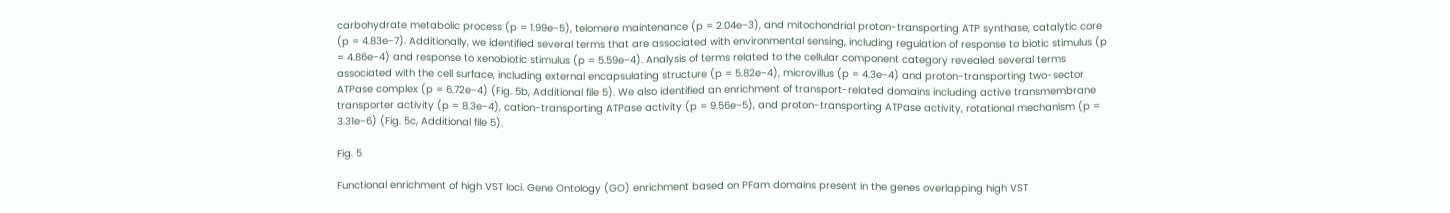carbohydrate metabolic process (p = 1.99e−5), telomere maintenance (p = 2.04e−3), and mitochondrial proton-transporting ATP synthase, catalytic core (p = 4.83e−7). Additionally, we identified several terms that are associated with environmental sensing, including regulation of response to biotic stimulus (p = 4.86e−4) and response to xenobiotic stimulus (p = 5.59e−4). Analysis of terms related to the cellular component category revealed several terms associated with the cell surface, including external encapsulating structure (p = 5.82e−4), microvillus (p = 4.3e−4) and proton-transporting two-sector ATPase complex (p = 6.72e−4) (Fig. 5b, Additional file 5). We also identified an enrichment of transport-related domains including active transmembrane transporter activity (p = 8.3e−4), cation-transporting ATPase activity (p = 9.56e−5), and proton-transporting ATPase activity, rotational mechanism (p = 3.31e−6) (Fig. 5c, Additional file 5).

Fig. 5

Functional enrichment of high VST loci. Gene Ontology (GO) enrichment based on PFam domains present in the genes overlapping high VST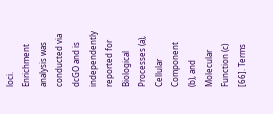loci. Enrichment analysis was conducted via dcGO and is independently reported for Biological Processes (a), Cellular Component (b), and Molecular Function (c) [66]. Terms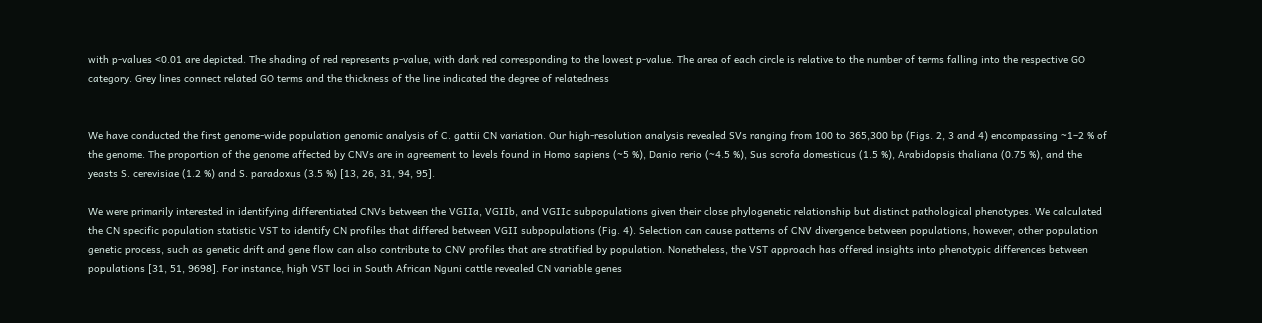with p-values <0.01 are depicted. The shading of red represents p-value, with dark red corresponding to the lowest p-value. The area of each circle is relative to the number of terms falling into the respective GO category. Grey lines connect related GO terms and the thickness of the line indicated the degree of relatedness


We have conducted the first genome-wide population genomic analysis of C. gattii CN variation. Our high-resolution analysis revealed SVs ranging from 100 to 365,300 bp (Figs. 2, 3 and 4) encompassing ~1–2 % of the genome. The proportion of the genome affected by CNVs are in agreement to levels found in Homo sapiens (~5 %), Danio rerio (~4.5 %), Sus scrofa domesticus (1.5 %), Arabidopsis thaliana (0.75 %), and the yeasts S. cerevisiae (1.2 %) and S. paradoxus (3.5 %) [13, 26, 31, 94, 95].

We were primarily interested in identifying differentiated CNVs between the VGIIa, VGIIb, and VGIIc subpopulations given their close phylogenetic relationship but distinct pathological phenotypes. We calculated the CN specific population statistic VST to identify CN profiles that differed between VGII subpopulations (Fig. 4). Selection can cause patterns of CNV divergence between populations, however, other population genetic process, such as genetic drift and gene flow can also contribute to CNV profiles that are stratified by population. Nonetheless, the VST approach has offered insights into phenotypic differences between populations [31, 51, 9698]. For instance, high VST loci in South African Nguni cattle revealed CN variable genes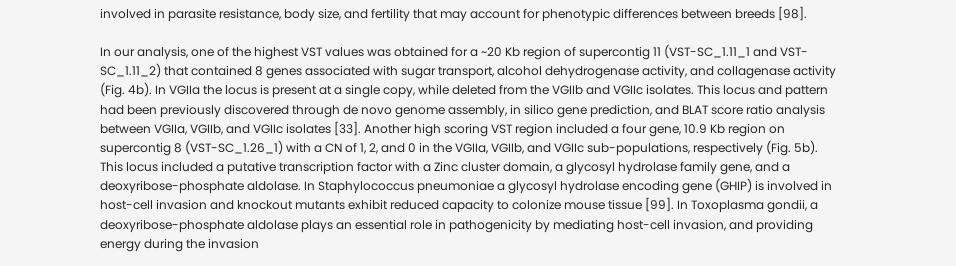involved in parasite resistance, body size, and fertility that may account for phenotypic differences between breeds [98].

In our analysis, one of the highest VST values was obtained for a ~20 Kb region of supercontig 11 (VST-SC_1.11_1 and VST-SC_1.11_2) that contained 8 genes associated with sugar transport, alcohol dehydrogenase activity, and collagenase activity (Fig. 4b). In VGIIa the locus is present at a single copy, while deleted from the VGIIb and VGIIc isolates. This locus and pattern had been previously discovered through de novo genome assembly, in silico gene prediction, and BLAT score ratio analysis between VGIIa, VGIIb, and VGIIc isolates [33]. Another high scoring VST region included a four gene, 10.9 Kb region on supercontig 8 (VST-SC_1.26_1) with a CN of 1, 2, and 0 in the VGIIa, VGIIb, and VGIIc sub-populations, respectively (Fig. 5b). This locus included a putative transcription factor with a Zinc cluster domain, a glycosyl hydrolase family gene, and a deoxyribose-phosphate aldolase. In Staphylococcus pneumoniae a glycosyl hydrolase encoding gene (GHIP) is involved in host-cell invasion and knockout mutants exhibit reduced capacity to colonize mouse tissue [99]. In Toxoplasma gondii, a deoxyribose-phosphate aldolase plays an essential role in pathogenicity by mediating host-cell invasion, and providing energy during the invasion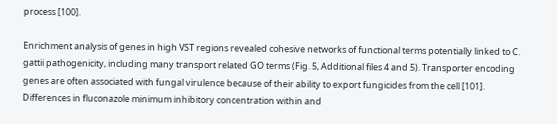process [100].

Enrichment analysis of genes in high VST regions revealed cohesive networks of functional terms potentially linked to C. gattii pathogenicity, including many transport related GO terms (Fig. 5, Additional files 4 and 5). Transporter encoding genes are often associated with fungal virulence because of their ability to export fungicides from the cell [101]. Differences in fluconazole minimum inhibitory concentration within and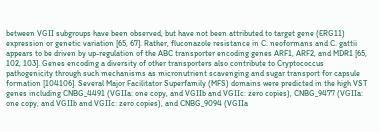between VGII subgroups have been observed, but have not been attributed to target gene (ERG11) expression or genetic variation [65, 67]. Rather, fluconazole resistance in C. neoformans and C. gattii appears to be driven by up-regulation of the ABC transporter encoding genes ARF1, ARF2, and MDR1 [65, 102, 103]. Genes encoding a diversity of other transporters also contribute to Cryptococcus pathogenicity through such mechanisms as micronutrient scavenging and sugar transport for capsule formation [104106]. Several Major Facilitator Superfamily (MFS) domains were predicted in the high VST genes including CNBG_4491 (VGIIa: one copy, and VGIIb and VGIIc: zero copies), CNBG_9477 (VGIIa: one copy, and VGIIb and VGIIc: zero copies), and CNBG_9094 (VGIIa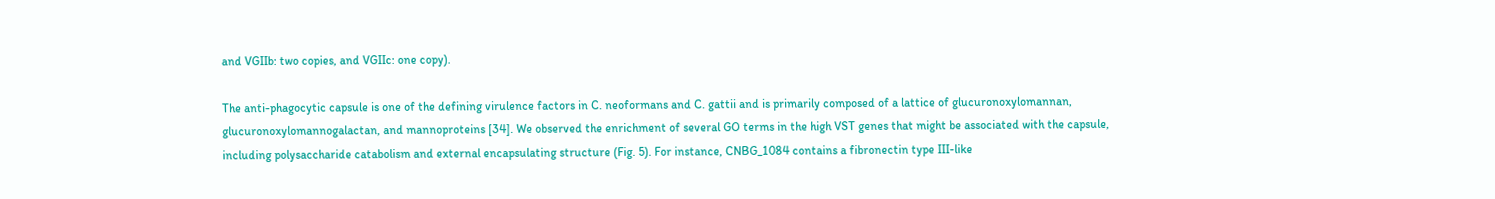and VGIIb: two copies, and VGIIc: one copy).

The anti-phagocytic capsule is one of the defining virulence factors in C. neoformans and C. gattii and is primarily composed of a lattice of glucuronoxylomannan, glucuronoxylomannogalactan, and mannoproteins [34]. We observed the enrichment of several GO terms in the high VST genes that might be associated with the capsule, including polysaccharide catabolism and external encapsulating structure (Fig. 5). For instance, CNBG_1084 contains a fibronectin type III-like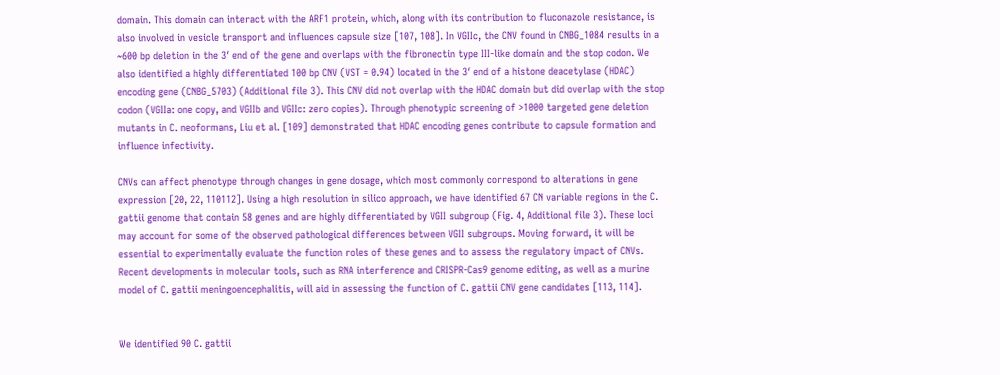domain. This domain can interact with the ARF1 protein, which, along with its contribution to fluconazole resistance, is also involved in vesicle transport and influences capsule size [107, 108]. In VGIIc, the CNV found in CNBG_1084 results in a ~600 bp deletion in the 3′ end of the gene and overlaps with the fibronectin type III-like domain and the stop codon. We also identified a highly differentiated 100 bp CNV (VST = 0.94) located in the 3′ end of a histone deacetylase (HDAC) encoding gene (CNBG_5703) (Additional file 3). This CNV did not overlap with the HDAC domain but did overlap with the stop codon (VGIIa: one copy, and VGIIb and VGIIc: zero copies). Through phenotypic screening of >1000 targeted gene deletion mutants in C. neoformans, Liu et al. [109] demonstrated that HDAC encoding genes contribute to capsule formation and influence infectivity.

CNVs can affect phenotype through changes in gene dosage, which most commonly correspond to alterations in gene expression [20, 22, 110112]. Using a high resolution in silico approach, we have identified 67 CN variable regions in the C. gattii genome that contain 58 genes and are highly differentiated by VGII subgroup (Fig. 4, Additional file 3). These loci may account for some of the observed pathological differences between VGII subgroups. Moving forward, it will be essential to experimentally evaluate the function roles of these genes and to assess the regulatory impact of CNVs. Recent developments in molecular tools, such as RNA interference and CRISPR-Cas9 genome editing, as well as a murine model of C. gattii meningoencephalitis, will aid in assessing the function of C. gattii CNV gene candidates [113, 114].


We identified 90 C. gattii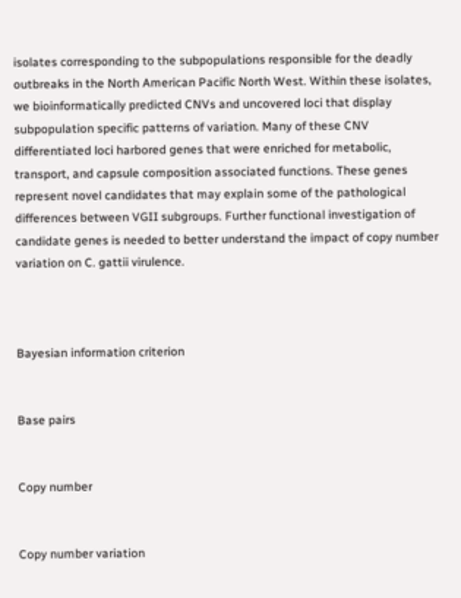isolates corresponding to the subpopulations responsible for the deadly outbreaks in the North American Pacific North West. Within these isolates, we bioinformatically predicted CNVs and uncovered loci that display subpopulation specific patterns of variation. Many of these CNV differentiated loci harbored genes that were enriched for metabolic, transport, and capsule composition associated functions. These genes represent novel candidates that may explain some of the pathological differences between VGII subgroups. Further functional investigation of candidate genes is needed to better understand the impact of copy number variation on C. gattii virulence.



Bayesian information criterion


Base pairs


Copy number


Copy number variation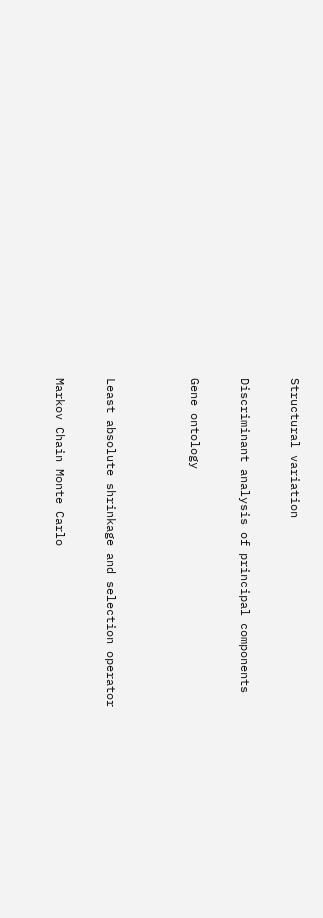Structural variation


Discriminant analysis of principal components


Gene ontology




Least absolute shrinkage and selection operator


Markov Chain Monte Carlo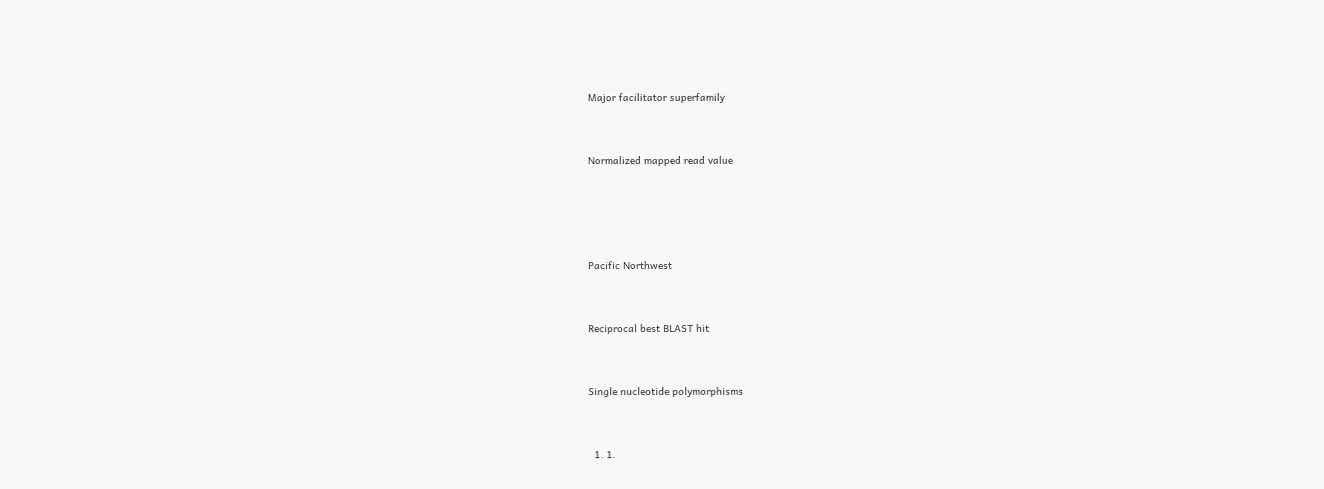Major facilitator superfamily


Normalized mapped read value




Pacific Northwest


Reciprocal best BLAST hit


Single nucleotide polymorphisms


  1. 1.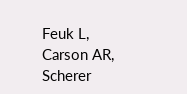Feuk L, Carson AR, Scherer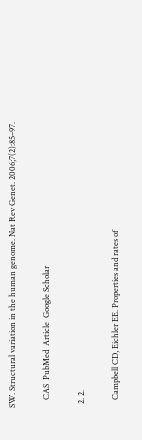SW. Structural variation in the human genome. Nat Rev Genet. 2006;7(2):85–97.

    CAS  PubMed  Article  Google Scholar

  2. 2.

    Campbell CD, Eichler EE. Properties and rates of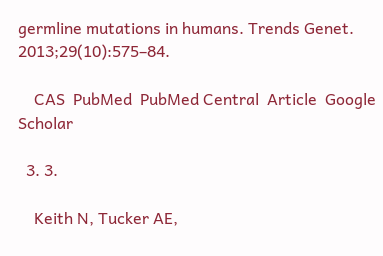germline mutations in humans. Trends Genet. 2013;29(10):575–84.

    CAS  PubMed  PubMed Central  Article  Google Scholar

  3. 3.

    Keith N, Tucker AE,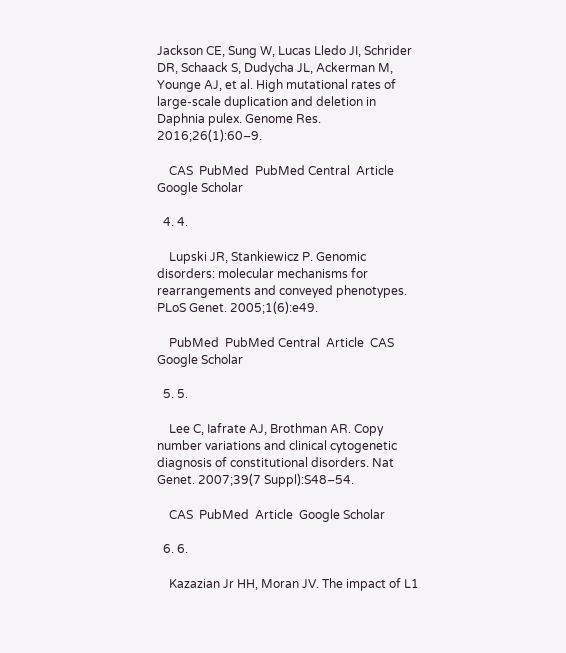Jackson CE, Sung W, Lucas Lledo JI, Schrider DR, Schaack S, Dudycha JL, Ackerman M, Younge AJ, et al. High mutational rates of large-scale duplication and deletion in Daphnia pulex. Genome Res. 2016;26(1):60–9.

    CAS  PubMed  PubMed Central  Article  Google Scholar

  4. 4.

    Lupski JR, Stankiewicz P. Genomic disorders: molecular mechanisms for rearrangements and conveyed phenotypes. PLoS Genet. 2005;1(6):e49.

    PubMed  PubMed Central  Article  CAS  Google Scholar

  5. 5.

    Lee C, Iafrate AJ, Brothman AR. Copy number variations and clinical cytogenetic diagnosis of constitutional disorders. Nat Genet. 2007;39(7 Suppl):S48–54.

    CAS  PubMed  Article  Google Scholar

  6. 6.

    Kazazian Jr HH, Moran JV. The impact of L1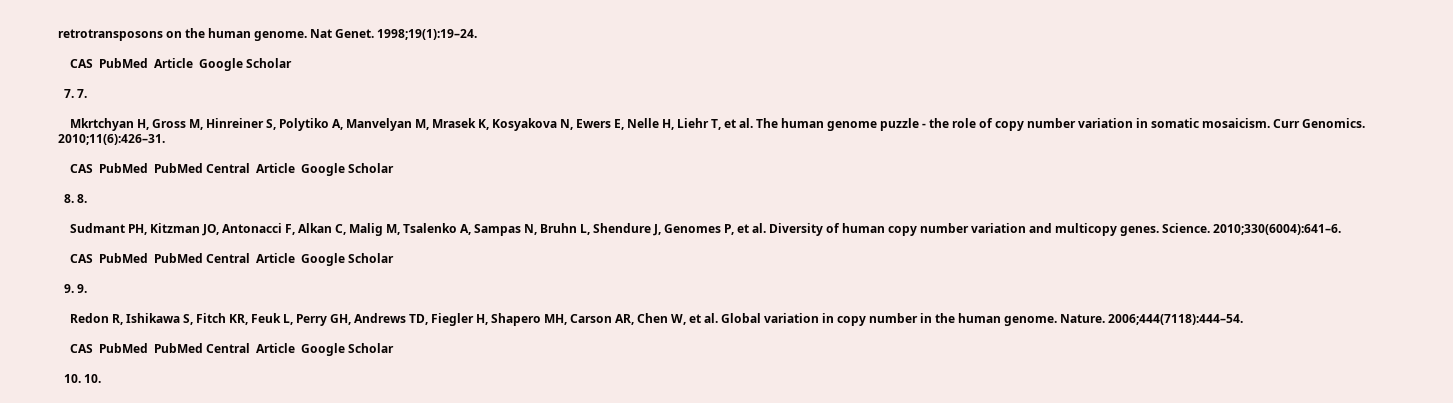retrotransposons on the human genome. Nat Genet. 1998;19(1):19–24.

    CAS  PubMed  Article  Google Scholar

  7. 7.

    Mkrtchyan H, Gross M, Hinreiner S, Polytiko A, Manvelyan M, Mrasek K, Kosyakova N, Ewers E, Nelle H, Liehr T, et al. The human genome puzzle - the role of copy number variation in somatic mosaicism. Curr Genomics. 2010;11(6):426–31.

    CAS  PubMed  PubMed Central  Article  Google Scholar

  8. 8.

    Sudmant PH, Kitzman JO, Antonacci F, Alkan C, Malig M, Tsalenko A, Sampas N, Bruhn L, Shendure J, Genomes P, et al. Diversity of human copy number variation and multicopy genes. Science. 2010;330(6004):641–6.

    CAS  PubMed  PubMed Central  Article  Google Scholar

  9. 9.

    Redon R, Ishikawa S, Fitch KR, Feuk L, Perry GH, Andrews TD, Fiegler H, Shapero MH, Carson AR, Chen W, et al. Global variation in copy number in the human genome. Nature. 2006;444(7118):444–54.

    CAS  PubMed  PubMed Central  Article  Google Scholar

  10. 10.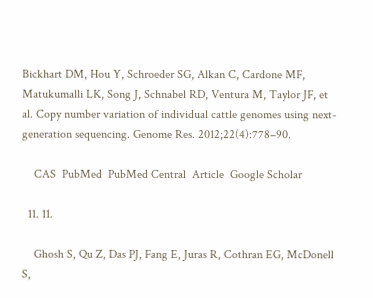Bickhart DM, Hou Y, Schroeder SG, Alkan C, Cardone MF, Matukumalli LK, Song J, Schnabel RD, Ventura M, Taylor JF, et al. Copy number variation of individual cattle genomes using next-generation sequencing. Genome Res. 2012;22(4):778–90.

    CAS  PubMed  PubMed Central  Article  Google Scholar

  11. 11.

    Ghosh S, Qu Z, Das PJ, Fang E, Juras R, Cothran EG, McDonell S,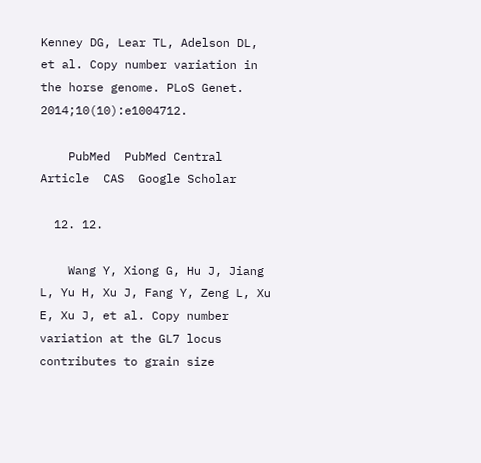Kenney DG, Lear TL, Adelson DL, et al. Copy number variation in the horse genome. PLoS Genet. 2014;10(10):e1004712.

    PubMed  PubMed Central  Article  CAS  Google Scholar

  12. 12.

    Wang Y, Xiong G, Hu J, Jiang L, Yu H, Xu J, Fang Y, Zeng L, Xu E, Xu J, et al. Copy number variation at the GL7 locus contributes to grain size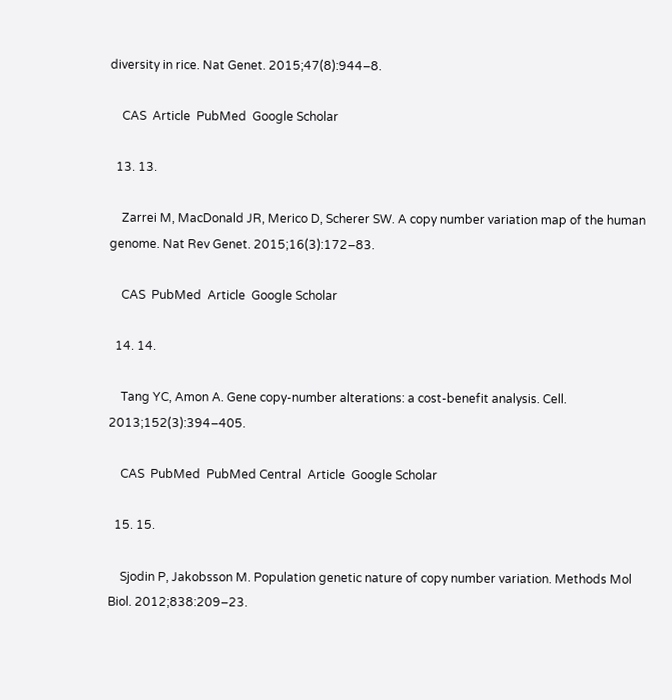diversity in rice. Nat Genet. 2015;47(8):944–8.

    CAS  Article  PubMed  Google Scholar

  13. 13.

    Zarrei M, MacDonald JR, Merico D, Scherer SW. A copy number variation map of the human genome. Nat Rev Genet. 2015;16(3):172–83.

    CAS  PubMed  Article  Google Scholar

  14. 14.

    Tang YC, Amon A. Gene copy-number alterations: a cost-benefit analysis. Cell. 2013;152(3):394–405.

    CAS  PubMed  PubMed Central  Article  Google Scholar

  15. 15.

    Sjodin P, Jakobsson M. Population genetic nature of copy number variation. Methods Mol Biol. 2012;838:209–23.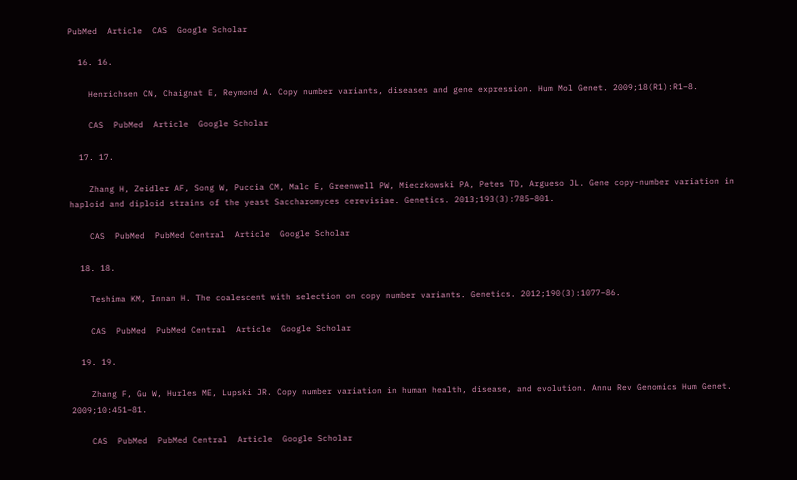PubMed  Article  CAS  Google Scholar

  16. 16.

    Henrichsen CN, Chaignat E, Reymond A. Copy number variants, diseases and gene expression. Hum Mol Genet. 2009;18(R1):R1–8.

    CAS  PubMed  Article  Google Scholar

  17. 17.

    Zhang H, Zeidler AF, Song W, Puccia CM, Malc E, Greenwell PW, Mieczkowski PA, Petes TD, Argueso JL. Gene copy-number variation in haploid and diploid strains of the yeast Saccharomyces cerevisiae. Genetics. 2013;193(3):785–801.

    CAS  PubMed  PubMed Central  Article  Google Scholar

  18. 18.

    Teshima KM, Innan H. The coalescent with selection on copy number variants. Genetics. 2012;190(3):1077–86.

    CAS  PubMed  PubMed Central  Article  Google Scholar

  19. 19.

    Zhang F, Gu W, Hurles ME, Lupski JR. Copy number variation in human health, disease, and evolution. Annu Rev Genomics Hum Genet. 2009;10:451–81.

    CAS  PubMed  PubMed Central  Article  Google Scholar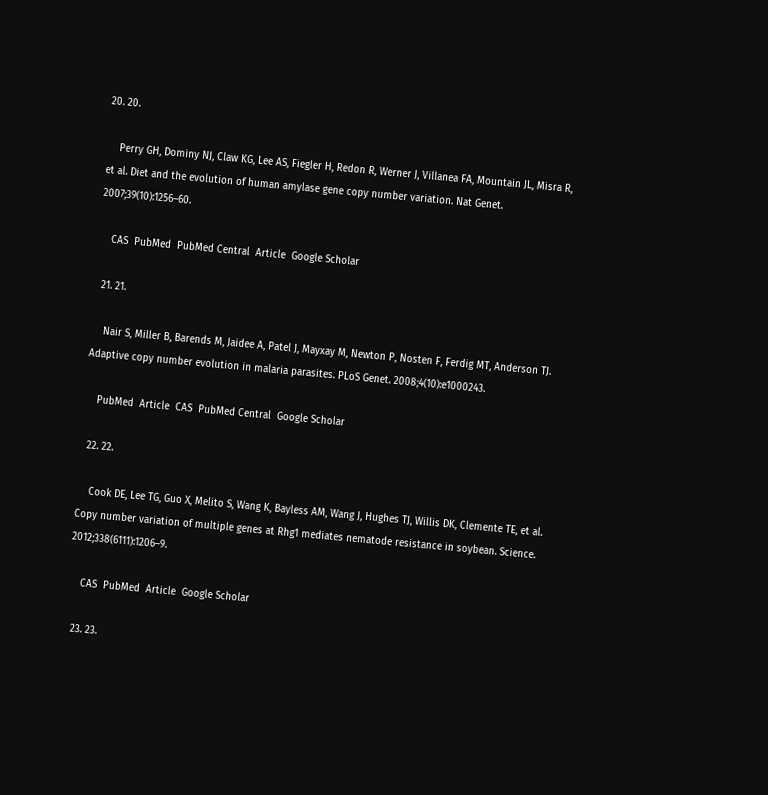20. 20.

    Perry GH, Dominy NJ, Claw KG, Lee AS, Fiegler H, Redon R, Werner J, Villanea FA, Mountain JL, Misra R, et al. Diet and the evolution of human amylase gene copy number variation. Nat Genet. 2007;39(10):1256–60.

    CAS  PubMed  PubMed Central  Article  Google Scholar

  21. 21.

    Nair S, Miller B, Barends M, Jaidee A, Patel J, Mayxay M, Newton P, Nosten F, Ferdig MT, Anderson TJ. Adaptive copy number evolution in malaria parasites. PLoS Genet. 2008;4(10):e1000243.

    PubMed  Article  CAS  PubMed Central  Google Scholar

  22. 22.

    Cook DE, Lee TG, Guo X, Melito S, Wang K, Bayless AM, Wang J, Hughes TJ, Willis DK, Clemente TE, et al. Copy number variation of multiple genes at Rhg1 mediates nematode resistance in soybean. Science. 2012;338(6111):1206–9.

    CAS  PubMed  Article  Google Scholar

  23. 23.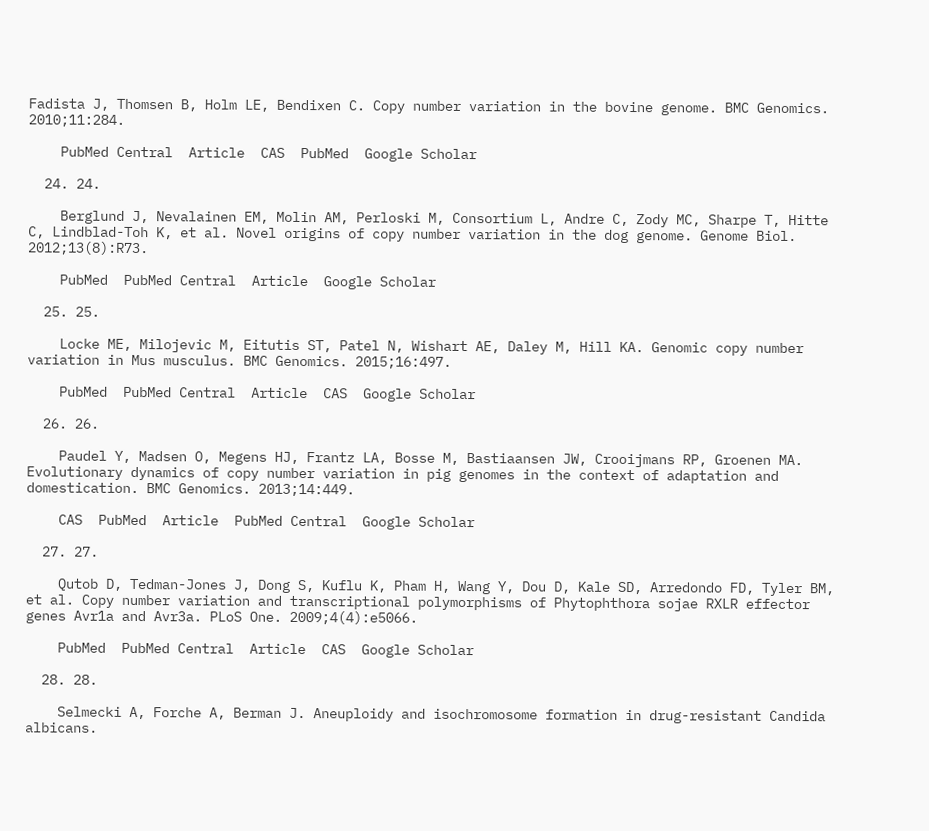Fadista J, Thomsen B, Holm LE, Bendixen C. Copy number variation in the bovine genome. BMC Genomics. 2010;11:284.

    PubMed Central  Article  CAS  PubMed  Google Scholar

  24. 24.

    Berglund J, Nevalainen EM, Molin AM, Perloski M, Consortium L, Andre C, Zody MC, Sharpe T, Hitte C, Lindblad-Toh K, et al. Novel origins of copy number variation in the dog genome. Genome Biol. 2012;13(8):R73.

    PubMed  PubMed Central  Article  Google Scholar

  25. 25.

    Locke ME, Milojevic M, Eitutis ST, Patel N, Wishart AE, Daley M, Hill KA. Genomic copy number variation in Mus musculus. BMC Genomics. 2015;16:497.

    PubMed  PubMed Central  Article  CAS  Google Scholar

  26. 26.

    Paudel Y, Madsen O, Megens HJ, Frantz LA, Bosse M, Bastiaansen JW, Crooijmans RP, Groenen MA. Evolutionary dynamics of copy number variation in pig genomes in the context of adaptation and domestication. BMC Genomics. 2013;14:449.

    CAS  PubMed  Article  PubMed Central  Google Scholar

  27. 27.

    Qutob D, Tedman-Jones J, Dong S, Kuflu K, Pham H, Wang Y, Dou D, Kale SD, Arredondo FD, Tyler BM, et al. Copy number variation and transcriptional polymorphisms of Phytophthora sojae RXLR effector genes Avr1a and Avr3a. PLoS One. 2009;4(4):e5066.

    PubMed  PubMed Central  Article  CAS  Google Scholar

  28. 28.

    Selmecki A, Forche A, Berman J. Aneuploidy and isochromosome formation in drug-resistant Candida albicans.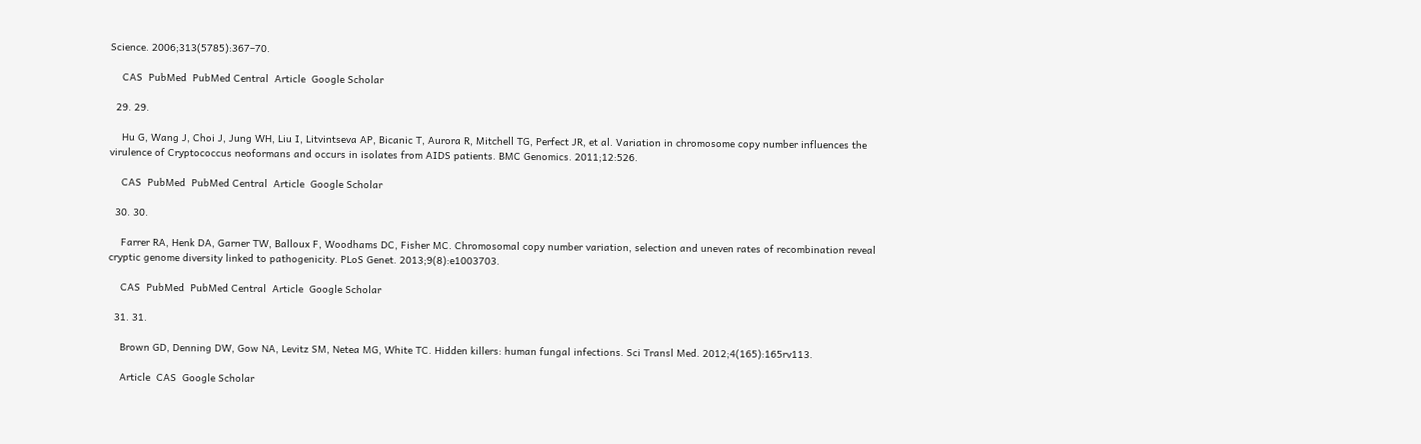Science. 2006;313(5785):367–70.

    CAS  PubMed  PubMed Central  Article  Google Scholar

  29. 29.

    Hu G, Wang J, Choi J, Jung WH, Liu I, Litvintseva AP, Bicanic T, Aurora R, Mitchell TG, Perfect JR, et al. Variation in chromosome copy number influences the virulence of Cryptococcus neoformans and occurs in isolates from AIDS patients. BMC Genomics. 2011;12:526.

    CAS  PubMed  PubMed Central  Article  Google Scholar

  30. 30.

    Farrer RA, Henk DA, Garner TW, Balloux F, Woodhams DC, Fisher MC. Chromosomal copy number variation, selection and uneven rates of recombination reveal cryptic genome diversity linked to pathogenicity. PLoS Genet. 2013;9(8):e1003703.

    CAS  PubMed  PubMed Central  Article  Google Scholar

  31. 31.

    Brown GD, Denning DW, Gow NA, Levitz SM, Netea MG, White TC. Hidden killers: human fungal infections. Sci Transl Med. 2012;4(165):165rv113.

    Article  CAS  Google Scholar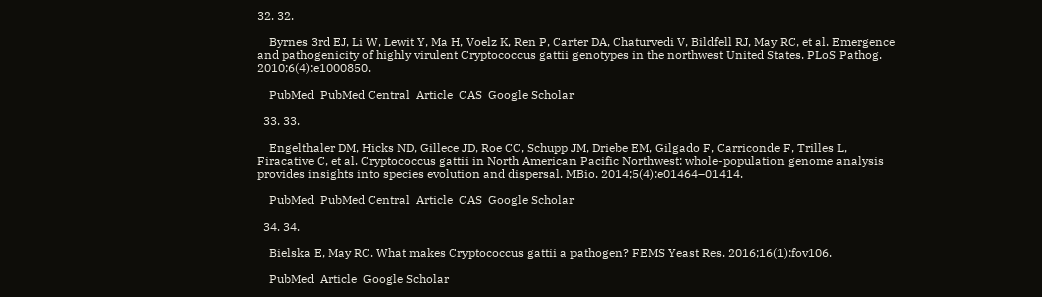32. 32.

    Byrnes 3rd EJ, Li W, Lewit Y, Ma H, Voelz K, Ren P, Carter DA, Chaturvedi V, Bildfell RJ, May RC, et al. Emergence and pathogenicity of highly virulent Cryptococcus gattii genotypes in the northwest United States. PLoS Pathog. 2010;6(4):e1000850.

    PubMed  PubMed Central  Article  CAS  Google Scholar

  33. 33.

    Engelthaler DM, Hicks ND, Gillece JD, Roe CC, Schupp JM, Driebe EM, Gilgado F, Carriconde F, Trilles L, Firacative C, et al. Cryptococcus gattii in North American Pacific Northwest: whole-population genome analysis provides insights into species evolution and dispersal. MBio. 2014;5(4):e01464–01414.

    PubMed  PubMed Central  Article  CAS  Google Scholar

  34. 34.

    Bielska E, May RC. What makes Cryptococcus gattii a pathogen? FEMS Yeast Res. 2016;16(1):fov106.

    PubMed  Article  Google Scholar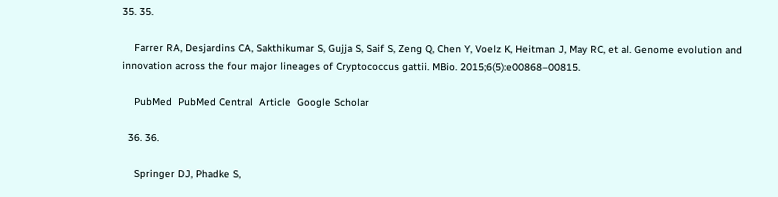35. 35.

    Farrer RA, Desjardins CA, Sakthikumar S, Gujja S, Saif S, Zeng Q, Chen Y, Voelz K, Heitman J, May RC, et al. Genome evolution and innovation across the four major lineages of Cryptococcus gattii. MBio. 2015;6(5):e00868–00815.

    PubMed  PubMed Central  Article  Google Scholar

  36. 36.

    Springer DJ, Phadke S,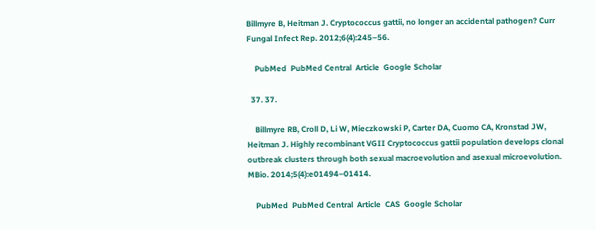Billmyre B, Heitman J. Cryptococcus gattii, no longer an accidental pathogen? Curr Fungal Infect Rep. 2012;6(4):245–56.

    PubMed  PubMed Central  Article  Google Scholar

  37. 37.

    Billmyre RB, Croll D, Li W, Mieczkowski P, Carter DA, Cuomo CA, Kronstad JW, Heitman J. Highly recombinant VGII Cryptococcus gattii population develops clonal outbreak clusters through both sexual macroevolution and asexual microevolution. MBio. 2014;5(4):e01494–01414.

    PubMed  PubMed Central  Article  CAS  Google Scholar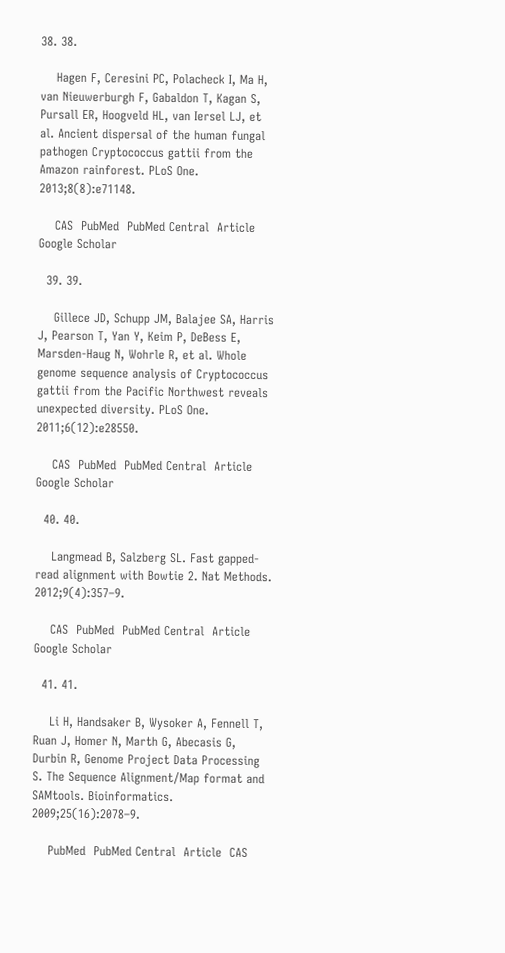38. 38.

    Hagen F, Ceresini PC, Polacheck I, Ma H, van Nieuwerburgh F, Gabaldon T, Kagan S, Pursall ER, Hoogveld HL, van Iersel LJ, et al. Ancient dispersal of the human fungal pathogen Cryptococcus gattii from the Amazon rainforest. PLoS One. 2013;8(8):e71148.

    CAS  PubMed  PubMed Central  Article  Google Scholar

  39. 39.

    Gillece JD, Schupp JM, Balajee SA, Harris J, Pearson T, Yan Y, Keim P, DeBess E, Marsden-Haug N, Wohrle R, et al. Whole genome sequence analysis of Cryptococcus gattii from the Pacific Northwest reveals unexpected diversity. PLoS One. 2011;6(12):e28550.

    CAS  PubMed  PubMed Central  Article  Google Scholar

  40. 40.

    Langmead B, Salzberg SL. Fast gapped-read alignment with Bowtie 2. Nat Methods. 2012;9(4):357–9.

    CAS  PubMed  PubMed Central  Article  Google Scholar

  41. 41.

    Li H, Handsaker B, Wysoker A, Fennell T, Ruan J, Homer N, Marth G, Abecasis G, Durbin R, Genome Project Data Processing S. The Sequence Alignment/Map format and SAMtools. Bioinformatics. 2009;25(16):2078–9.

    PubMed  PubMed Central  Article  CAS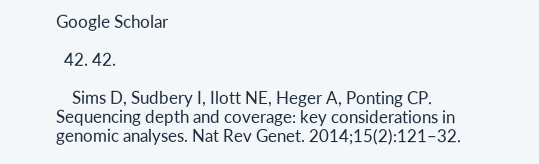Google Scholar

  42. 42.

    Sims D, Sudbery I, Ilott NE, Heger A, Ponting CP. Sequencing depth and coverage: key considerations in genomic analyses. Nat Rev Genet. 2014;15(2):121–32.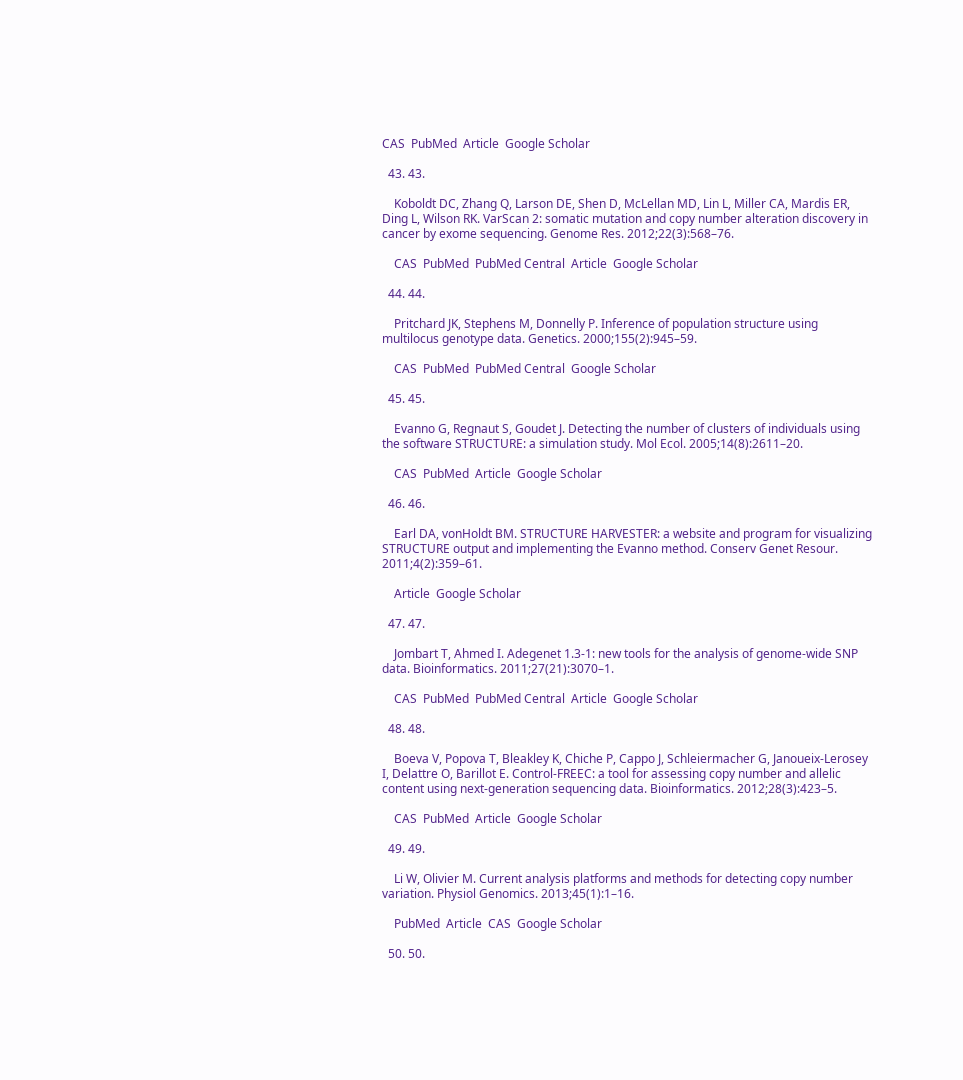CAS  PubMed  Article  Google Scholar

  43. 43.

    Koboldt DC, Zhang Q, Larson DE, Shen D, McLellan MD, Lin L, Miller CA, Mardis ER, Ding L, Wilson RK. VarScan 2: somatic mutation and copy number alteration discovery in cancer by exome sequencing. Genome Res. 2012;22(3):568–76.

    CAS  PubMed  PubMed Central  Article  Google Scholar

  44. 44.

    Pritchard JK, Stephens M, Donnelly P. Inference of population structure using multilocus genotype data. Genetics. 2000;155(2):945–59.

    CAS  PubMed  PubMed Central  Google Scholar

  45. 45.

    Evanno G, Regnaut S, Goudet J. Detecting the number of clusters of individuals using the software STRUCTURE: a simulation study. Mol Ecol. 2005;14(8):2611–20.

    CAS  PubMed  Article  Google Scholar

  46. 46.

    Earl DA, vonHoldt BM. STRUCTURE HARVESTER: a website and program for visualizing STRUCTURE output and implementing the Evanno method. Conserv Genet Resour. 2011;4(2):359–61.

    Article  Google Scholar

  47. 47.

    Jombart T, Ahmed I. Adegenet 1.3-1: new tools for the analysis of genome-wide SNP data. Bioinformatics. 2011;27(21):3070–1.

    CAS  PubMed  PubMed Central  Article  Google Scholar

  48. 48.

    Boeva V, Popova T, Bleakley K, Chiche P, Cappo J, Schleiermacher G, Janoueix-Lerosey I, Delattre O, Barillot E. Control-FREEC: a tool for assessing copy number and allelic content using next-generation sequencing data. Bioinformatics. 2012;28(3):423–5.

    CAS  PubMed  Article  Google Scholar

  49. 49.

    Li W, Olivier M. Current analysis platforms and methods for detecting copy number variation. Physiol Genomics. 2013;45(1):1–16.

    PubMed  Article  CAS  Google Scholar

  50. 50.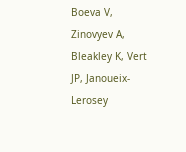Boeva V, Zinovyev A, Bleakley K, Vert JP, Janoueix-Lerosey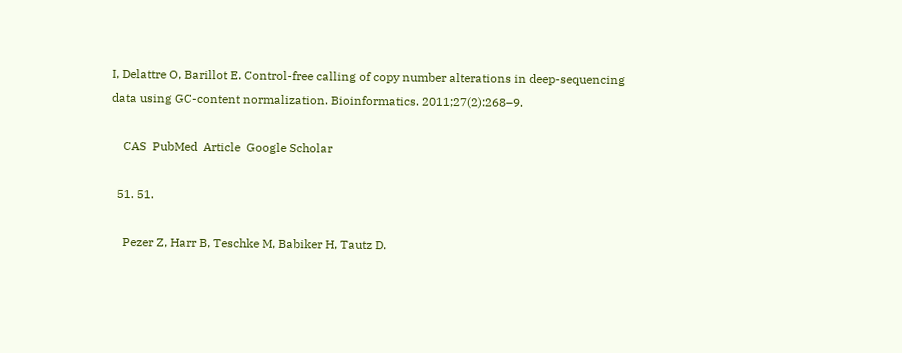I, Delattre O, Barillot E. Control-free calling of copy number alterations in deep-sequencing data using GC-content normalization. Bioinformatics. 2011;27(2):268–9.

    CAS  PubMed  Article  Google Scholar

  51. 51.

    Pezer Z, Harr B, Teschke M, Babiker H, Tautz D.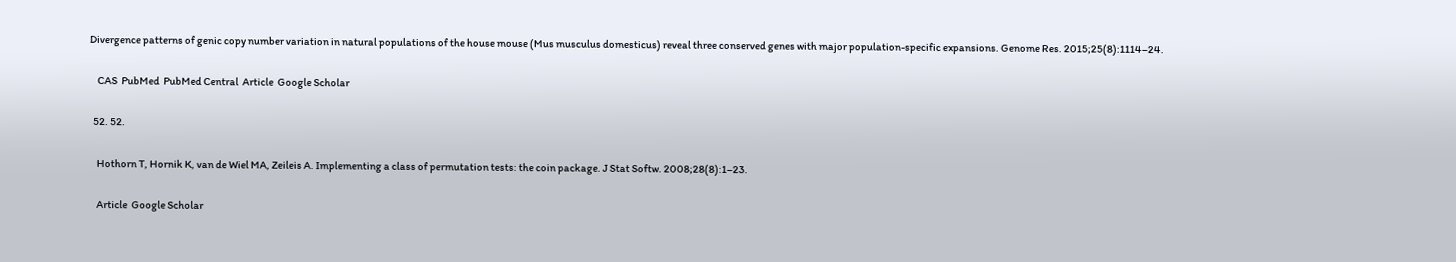Divergence patterns of genic copy number variation in natural populations of the house mouse (Mus musculus domesticus) reveal three conserved genes with major population-specific expansions. Genome Res. 2015;25(8):1114–24.

    CAS  PubMed  PubMed Central  Article  Google Scholar

  52. 52.

    Hothorn T, Hornik K, van de Wiel MA, Zeileis A. Implementing a class of permutation tests: the coin package. J Stat Softw. 2008;28(8):1–23.

    Article  Google Scholar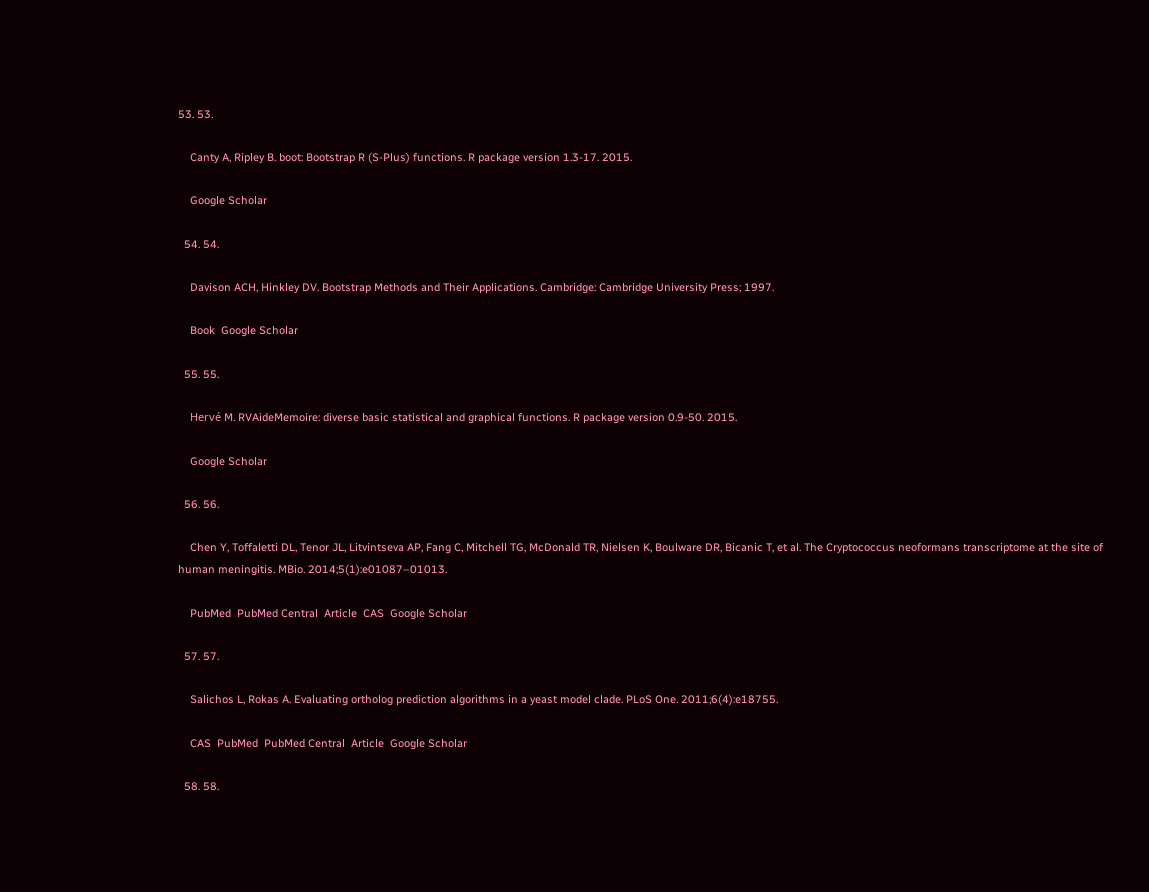53. 53.

    Canty A, Ripley B. boot: Bootstrap R (S-Plus) functions. R package version 1.3-17. 2015.

    Google Scholar

  54. 54.

    Davison ACH, Hinkley DV. Bootstrap Methods and Their Applications. Cambridge: Cambridge University Press; 1997.

    Book  Google Scholar

  55. 55.

    Hervé M. RVAideMemoire: diverse basic statistical and graphical functions. R package version 0.9-50. 2015.

    Google Scholar

  56. 56.

    Chen Y, Toffaletti DL, Tenor JL, Litvintseva AP, Fang C, Mitchell TG, McDonald TR, Nielsen K, Boulware DR, Bicanic T, et al. The Cryptococcus neoformans transcriptome at the site of human meningitis. MBio. 2014;5(1):e01087–01013.

    PubMed  PubMed Central  Article  CAS  Google Scholar

  57. 57.

    Salichos L, Rokas A. Evaluating ortholog prediction algorithms in a yeast model clade. PLoS One. 2011;6(4):e18755.

    CAS  PubMed  PubMed Central  Article  Google Scholar

  58. 58.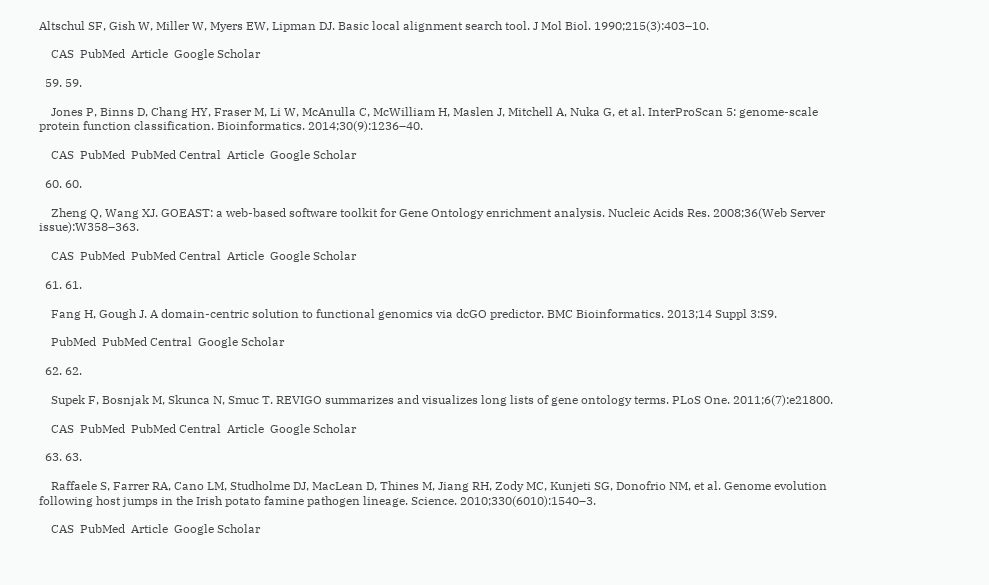Altschul SF, Gish W, Miller W, Myers EW, Lipman DJ. Basic local alignment search tool. J Mol Biol. 1990;215(3):403–10.

    CAS  PubMed  Article  Google Scholar

  59. 59.

    Jones P, Binns D, Chang HY, Fraser M, Li W, McAnulla C, McWilliam H, Maslen J, Mitchell A, Nuka G, et al. InterProScan 5: genome-scale protein function classification. Bioinformatics. 2014;30(9):1236–40.

    CAS  PubMed  PubMed Central  Article  Google Scholar

  60. 60.

    Zheng Q, Wang XJ. GOEAST: a web-based software toolkit for Gene Ontology enrichment analysis. Nucleic Acids Res. 2008;36(Web Server issue):W358–363.

    CAS  PubMed  PubMed Central  Article  Google Scholar

  61. 61.

    Fang H, Gough J. A domain-centric solution to functional genomics via dcGO predictor. BMC Bioinformatics. 2013;14 Suppl 3:S9.

    PubMed  PubMed Central  Google Scholar

  62. 62.

    Supek F, Bosnjak M, Skunca N, Smuc T. REVIGO summarizes and visualizes long lists of gene ontology terms. PLoS One. 2011;6(7):e21800.

    CAS  PubMed  PubMed Central  Article  Google Scholar

  63. 63.

    Raffaele S, Farrer RA, Cano LM, Studholme DJ, MacLean D, Thines M, Jiang RH, Zody MC, Kunjeti SG, Donofrio NM, et al. Genome evolution following host jumps in the Irish potato famine pathogen lineage. Science. 2010;330(6010):1540–3.

    CAS  PubMed  Article  Google Scholar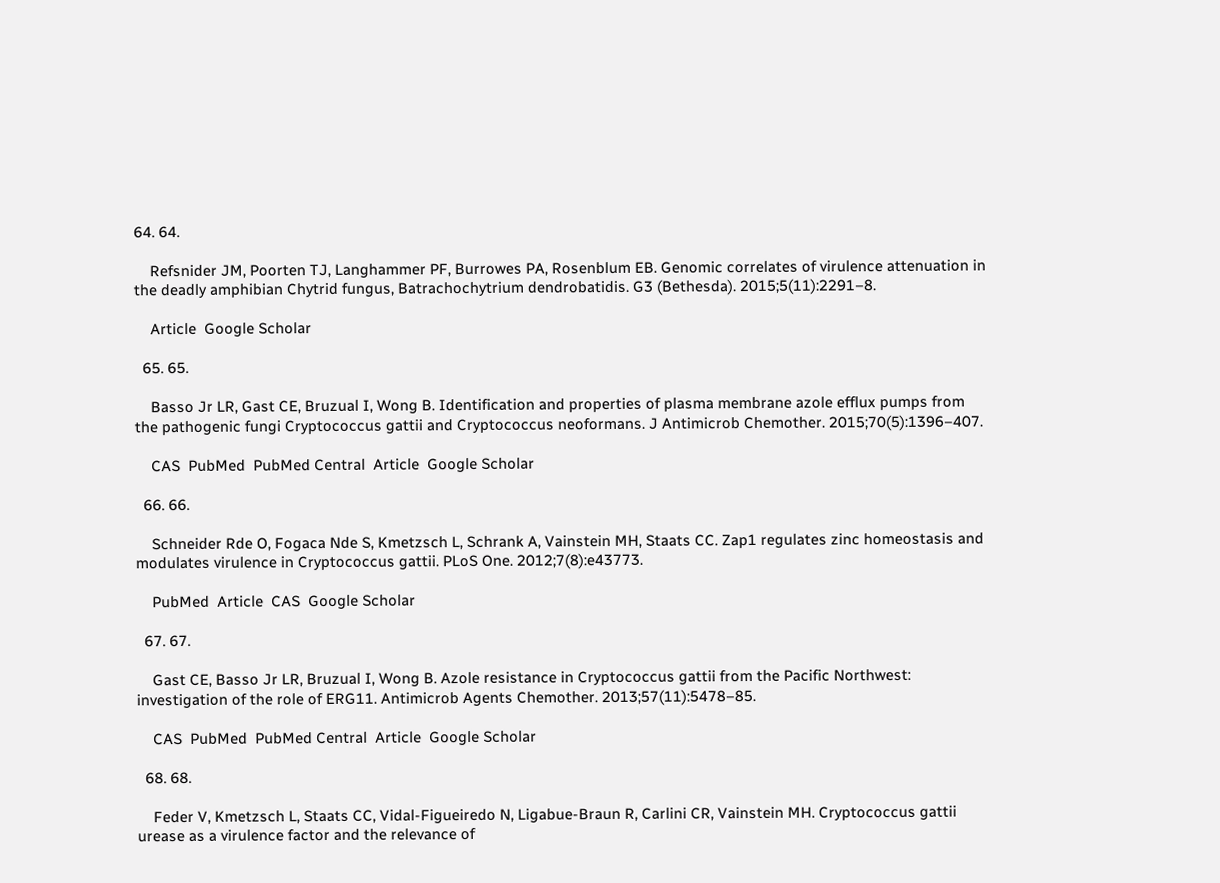64. 64.

    Refsnider JM, Poorten TJ, Langhammer PF, Burrowes PA, Rosenblum EB. Genomic correlates of virulence attenuation in the deadly amphibian Chytrid fungus, Batrachochytrium dendrobatidis. G3 (Bethesda). 2015;5(11):2291–8.

    Article  Google Scholar

  65. 65.

    Basso Jr LR, Gast CE, Bruzual I, Wong B. Identification and properties of plasma membrane azole efflux pumps from the pathogenic fungi Cryptococcus gattii and Cryptococcus neoformans. J Antimicrob Chemother. 2015;70(5):1396–407.

    CAS  PubMed  PubMed Central  Article  Google Scholar

  66. 66.

    Schneider Rde O, Fogaca Nde S, Kmetzsch L, Schrank A, Vainstein MH, Staats CC. Zap1 regulates zinc homeostasis and modulates virulence in Cryptococcus gattii. PLoS One. 2012;7(8):e43773.

    PubMed  Article  CAS  Google Scholar

  67. 67.

    Gast CE, Basso Jr LR, Bruzual I, Wong B. Azole resistance in Cryptococcus gattii from the Pacific Northwest: investigation of the role of ERG11. Antimicrob Agents Chemother. 2013;57(11):5478–85.

    CAS  PubMed  PubMed Central  Article  Google Scholar

  68. 68.

    Feder V, Kmetzsch L, Staats CC, Vidal-Figueiredo N, Ligabue-Braun R, Carlini CR, Vainstein MH. Cryptococcus gattii urease as a virulence factor and the relevance of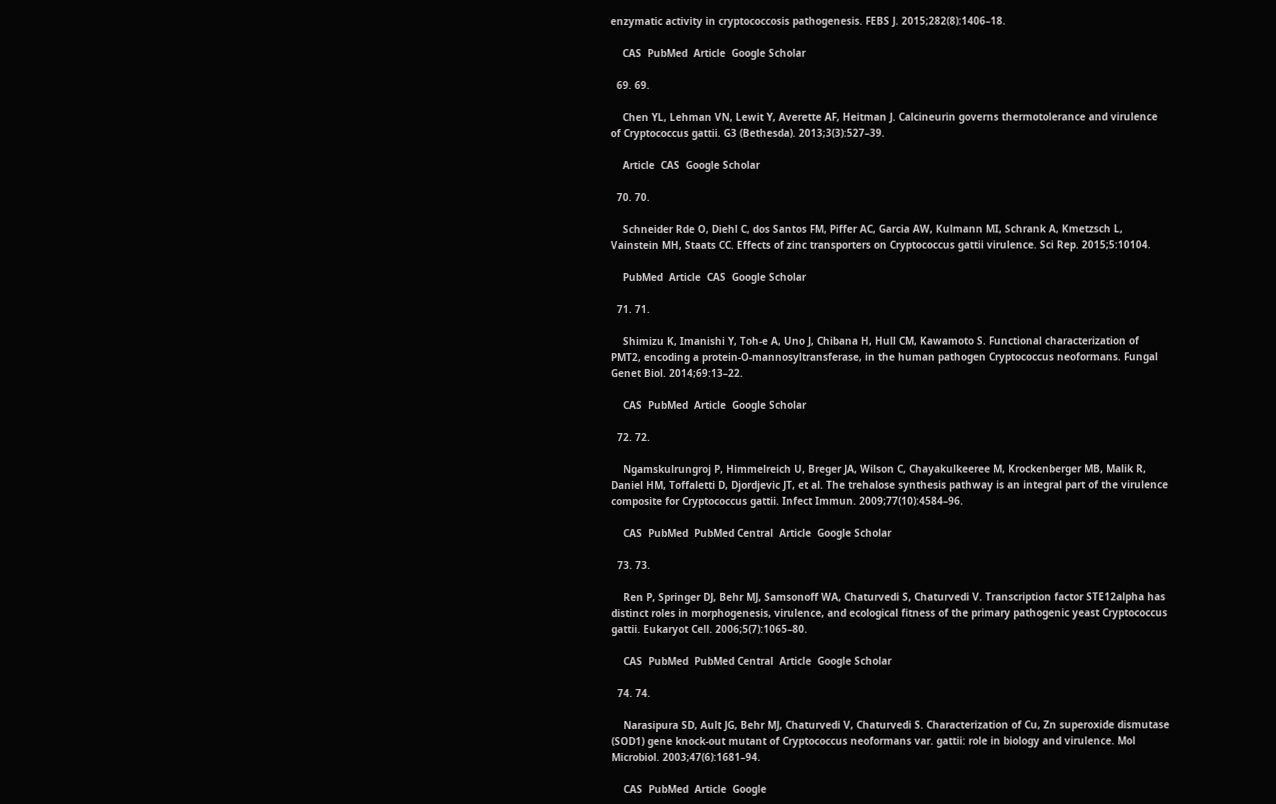enzymatic activity in cryptococcosis pathogenesis. FEBS J. 2015;282(8):1406–18.

    CAS  PubMed  Article  Google Scholar

  69. 69.

    Chen YL, Lehman VN, Lewit Y, Averette AF, Heitman J. Calcineurin governs thermotolerance and virulence of Cryptococcus gattii. G3 (Bethesda). 2013;3(3):527–39.

    Article  CAS  Google Scholar

  70. 70.

    Schneider Rde O, Diehl C, dos Santos FM, Piffer AC, Garcia AW, Kulmann MI, Schrank A, Kmetzsch L, Vainstein MH, Staats CC. Effects of zinc transporters on Cryptococcus gattii virulence. Sci Rep. 2015;5:10104.

    PubMed  Article  CAS  Google Scholar

  71. 71.

    Shimizu K, Imanishi Y, Toh-e A, Uno J, Chibana H, Hull CM, Kawamoto S. Functional characterization of PMT2, encoding a protein-O-mannosyltransferase, in the human pathogen Cryptococcus neoformans. Fungal Genet Biol. 2014;69:13–22.

    CAS  PubMed  Article  Google Scholar

  72. 72.

    Ngamskulrungroj P, Himmelreich U, Breger JA, Wilson C, Chayakulkeeree M, Krockenberger MB, Malik R, Daniel HM, Toffaletti D, Djordjevic JT, et al. The trehalose synthesis pathway is an integral part of the virulence composite for Cryptococcus gattii. Infect Immun. 2009;77(10):4584–96.

    CAS  PubMed  PubMed Central  Article  Google Scholar

  73. 73.

    Ren P, Springer DJ, Behr MJ, Samsonoff WA, Chaturvedi S, Chaturvedi V. Transcription factor STE12alpha has distinct roles in morphogenesis, virulence, and ecological fitness of the primary pathogenic yeast Cryptococcus gattii. Eukaryot Cell. 2006;5(7):1065–80.

    CAS  PubMed  PubMed Central  Article  Google Scholar

  74. 74.

    Narasipura SD, Ault JG, Behr MJ, Chaturvedi V, Chaturvedi S. Characterization of Cu, Zn superoxide dismutase (SOD1) gene knock-out mutant of Cryptococcus neoformans var. gattii: role in biology and virulence. Mol Microbiol. 2003;47(6):1681–94.

    CAS  PubMed  Article  Google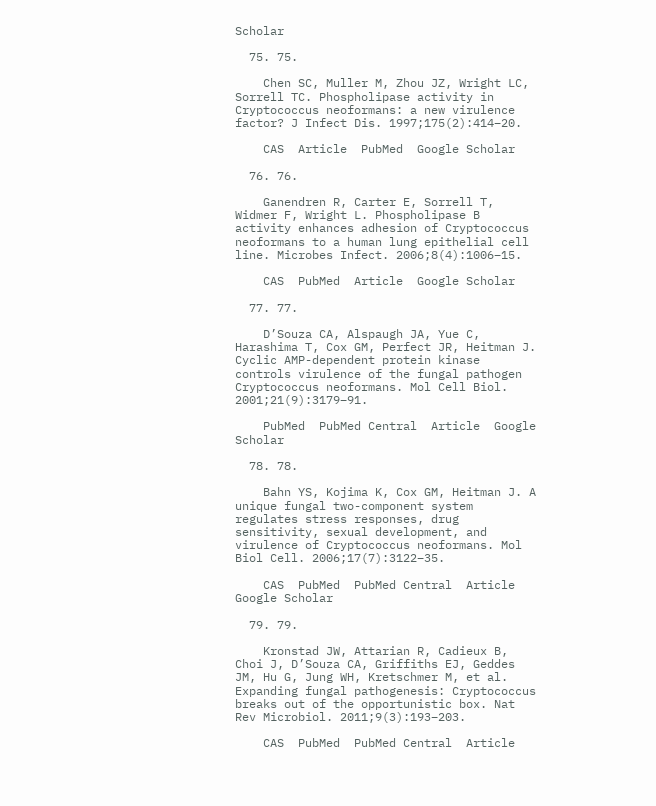Scholar

  75. 75.

    Chen SC, Muller M, Zhou JZ, Wright LC, Sorrell TC. Phospholipase activity in Cryptococcus neoformans: a new virulence factor? J Infect Dis. 1997;175(2):414–20.

    CAS  Article  PubMed  Google Scholar

  76. 76.

    Ganendren R, Carter E, Sorrell T, Widmer F, Wright L. Phospholipase B activity enhances adhesion of Cryptococcus neoformans to a human lung epithelial cell line. Microbes Infect. 2006;8(4):1006–15.

    CAS  PubMed  Article  Google Scholar

  77. 77.

    D’Souza CA, Alspaugh JA, Yue C, Harashima T, Cox GM, Perfect JR, Heitman J. Cyclic AMP-dependent protein kinase controls virulence of the fungal pathogen Cryptococcus neoformans. Mol Cell Biol. 2001;21(9):3179–91.

    PubMed  PubMed Central  Article  Google Scholar

  78. 78.

    Bahn YS, Kojima K, Cox GM, Heitman J. A unique fungal two-component system regulates stress responses, drug sensitivity, sexual development, and virulence of Cryptococcus neoformans. Mol Biol Cell. 2006;17(7):3122–35.

    CAS  PubMed  PubMed Central  Article  Google Scholar

  79. 79.

    Kronstad JW, Attarian R, Cadieux B, Choi J, D’Souza CA, Griffiths EJ, Geddes JM, Hu G, Jung WH, Kretschmer M, et al. Expanding fungal pathogenesis: Cryptococcus breaks out of the opportunistic box. Nat Rev Microbiol. 2011;9(3):193–203.

    CAS  PubMed  PubMed Central  Article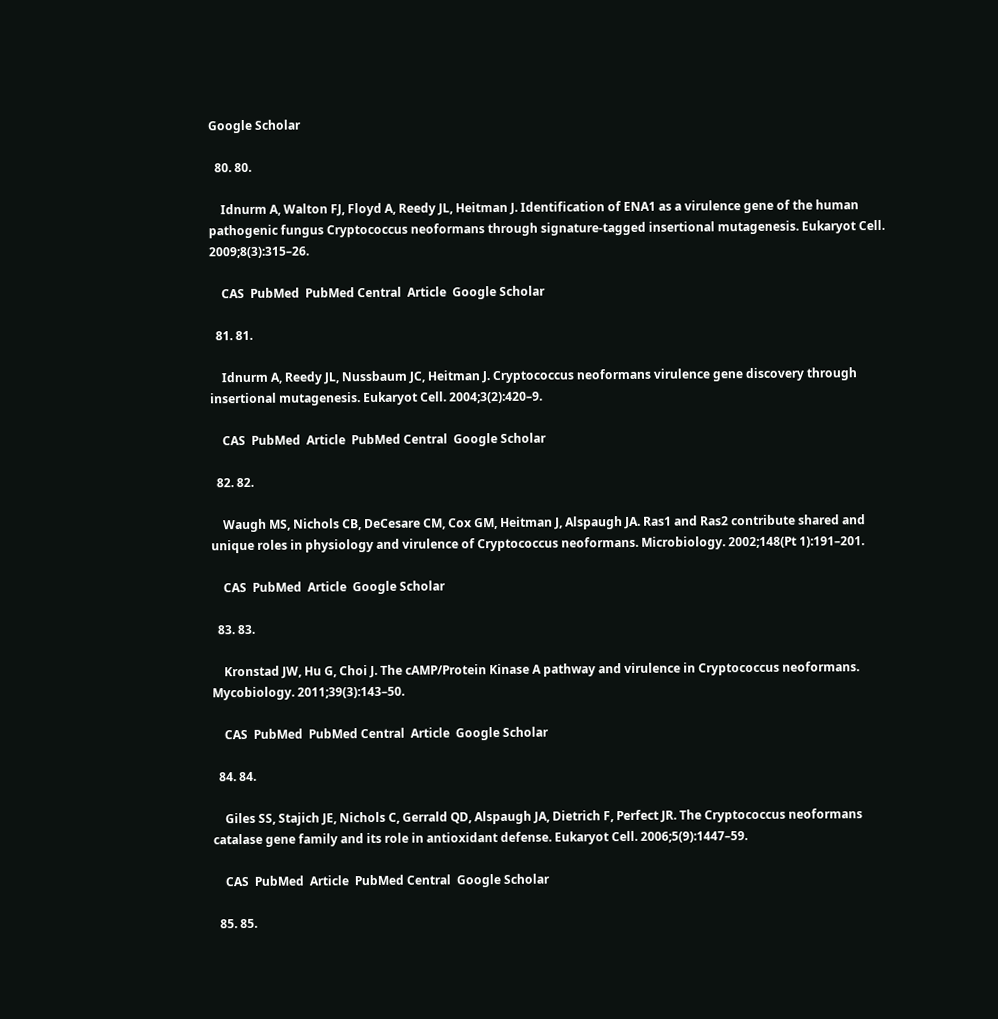Google Scholar

  80. 80.

    Idnurm A, Walton FJ, Floyd A, Reedy JL, Heitman J. Identification of ENA1 as a virulence gene of the human pathogenic fungus Cryptococcus neoformans through signature-tagged insertional mutagenesis. Eukaryot Cell. 2009;8(3):315–26.

    CAS  PubMed  PubMed Central  Article  Google Scholar

  81. 81.

    Idnurm A, Reedy JL, Nussbaum JC, Heitman J. Cryptococcus neoformans virulence gene discovery through insertional mutagenesis. Eukaryot Cell. 2004;3(2):420–9.

    CAS  PubMed  Article  PubMed Central  Google Scholar

  82. 82.

    Waugh MS, Nichols CB, DeCesare CM, Cox GM, Heitman J, Alspaugh JA. Ras1 and Ras2 contribute shared and unique roles in physiology and virulence of Cryptococcus neoformans. Microbiology. 2002;148(Pt 1):191–201.

    CAS  PubMed  Article  Google Scholar

  83. 83.

    Kronstad JW, Hu G, Choi J. The cAMP/Protein Kinase A pathway and virulence in Cryptococcus neoformans. Mycobiology. 2011;39(3):143–50.

    CAS  PubMed  PubMed Central  Article  Google Scholar

  84. 84.

    Giles SS, Stajich JE, Nichols C, Gerrald QD, Alspaugh JA, Dietrich F, Perfect JR. The Cryptococcus neoformans catalase gene family and its role in antioxidant defense. Eukaryot Cell. 2006;5(9):1447–59.

    CAS  PubMed  Article  PubMed Central  Google Scholar

  85. 85.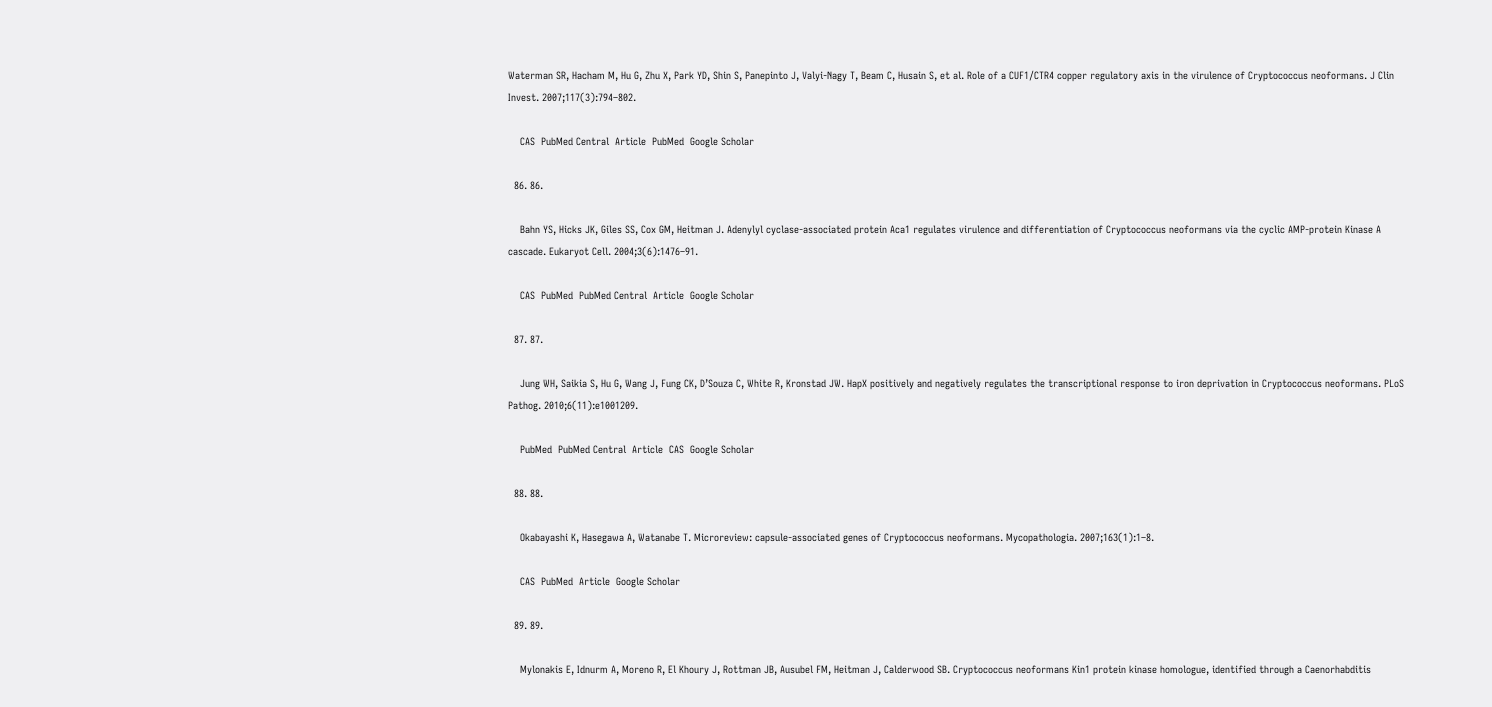Waterman SR, Hacham M, Hu G, Zhu X, Park YD, Shin S, Panepinto J, Valyi-Nagy T, Beam C, Husain S, et al. Role of a CUF1/CTR4 copper regulatory axis in the virulence of Cryptococcus neoformans. J Clin Invest. 2007;117(3):794–802.

    CAS  PubMed Central  Article  PubMed  Google Scholar

  86. 86.

    Bahn YS, Hicks JK, Giles SS, Cox GM, Heitman J. Adenylyl cyclase-associated protein Aca1 regulates virulence and differentiation of Cryptococcus neoformans via the cyclic AMP-protein Kinase A cascade. Eukaryot Cell. 2004;3(6):1476–91.

    CAS  PubMed  PubMed Central  Article  Google Scholar

  87. 87.

    Jung WH, Saikia S, Hu G, Wang J, Fung CK, D’Souza C, White R, Kronstad JW. HapX positively and negatively regulates the transcriptional response to iron deprivation in Cryptococcus neoformans. PLoS Pathog. 2010;6(11):e1001209.

    PubMed  PubMed Central  Article  CAS  Google Scholar

  88. 88.

    Okabayashi K, Hasegawa A, Watanabe T. Microreview: capsule-associated genes of Cryptococcus neoformans. Mycopathologia. 2007;163(1):1–8.

    CAS  PubMed  Article  Google Scholar

  89. 89.

    Mylonakis E, Idnurm A, Moreno R, El Khoury J, Rottman JB, Ausubel FM, Heitman J, Calderwood SB. Cryptococcus neoformans Kin1 protein kinase homologue, identified through a Caenorhabditis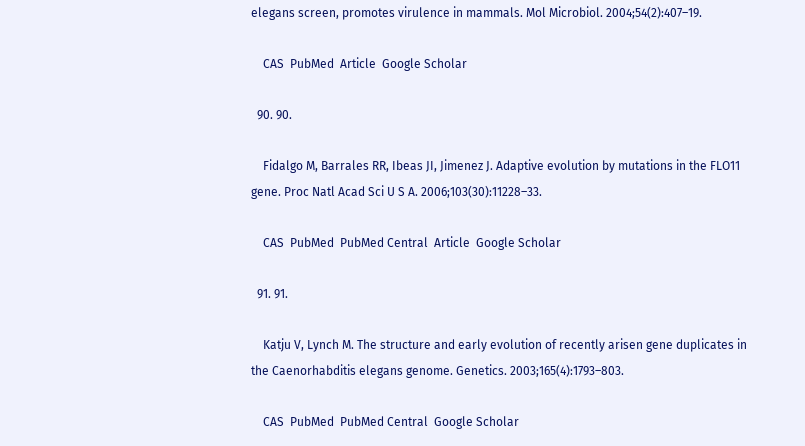elegans screen, promotes virulence in mammals. Mol Microbiol. 2004;54(2):407–19.

    CAS  PubMed  Article  Google Scholar

  90. 90.

    Fidalgo M, Barrales RR, Ibeas JI, Jimenez J. Adaptive evolution by mutations in the FLO11 gene. Proc Natl Acad Sci U S A. 2006;103(30):11228–33.

    CAS  PubMed  PubMed Central  Article  Google Scholar

  91. 91.

    Katju V, Lynch M. The structure and early evolution of recently arisen gene duplicates in the Caenorhabditis elegans genome. Genetics. 2003;165(4):1793–803.

    CAS  PubMed  PubMed Central  Google Scholar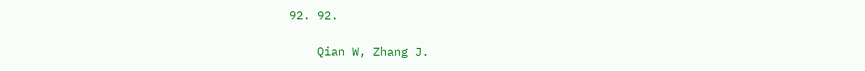92. 92.

    Qian W, Zhang J.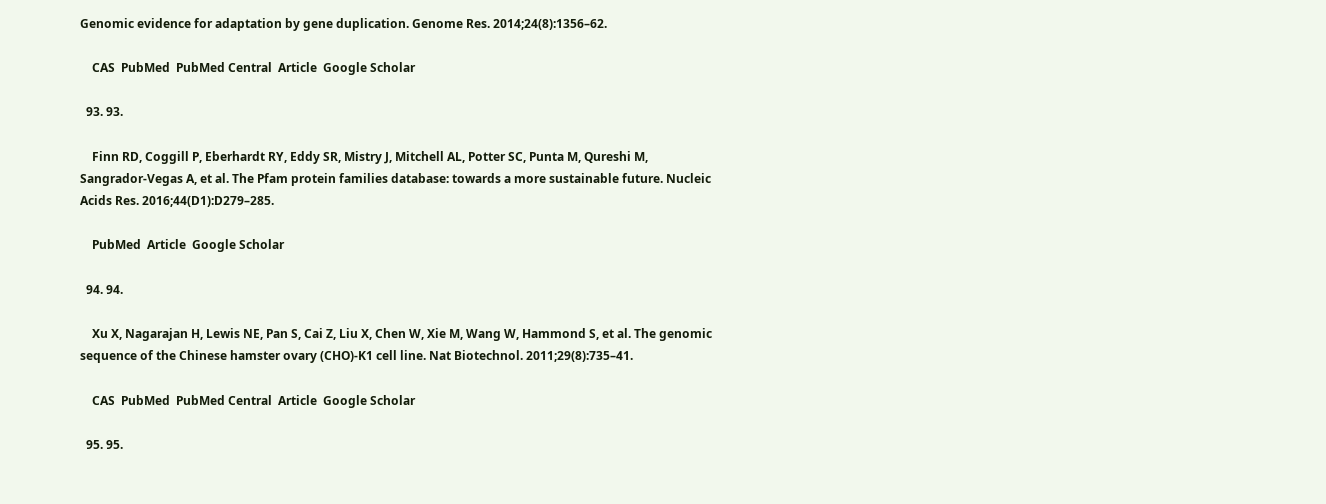Genomic evidence for adaptation by gene duplication. Genome Res. 2014;24(8):1356–62.

    CAS  PubMed  PubMed Central  Article  Google Scholar

  93. 93.

    Finn RD, Coggill P, Eberhardt RY, Eddy SR, Mistry J, Mitchell AL, Potter SC, Punta M, Qureshi M, Sangrador-Vegas A, et al. The Pfam protein families database: towards a more sustainable future. Nucleic Acids Res. 2016;44(D1):D279–285.

    PubMed  Article  Google Scholar

  94. 94.

    Xu X, Nagarajan H, Lewis NE, Pan S, Cai Z, Liu X, Chen W, Xie M, Wang W, Hammond S, et al. The genomic sequence of the Chinese hamster ovary (CHO)-K1 cell line. Nat Biotechnol. 2011;29(8):735–41.

    CAS  PubMed  PubMed Central  Article  Google Scholar

  95. 95.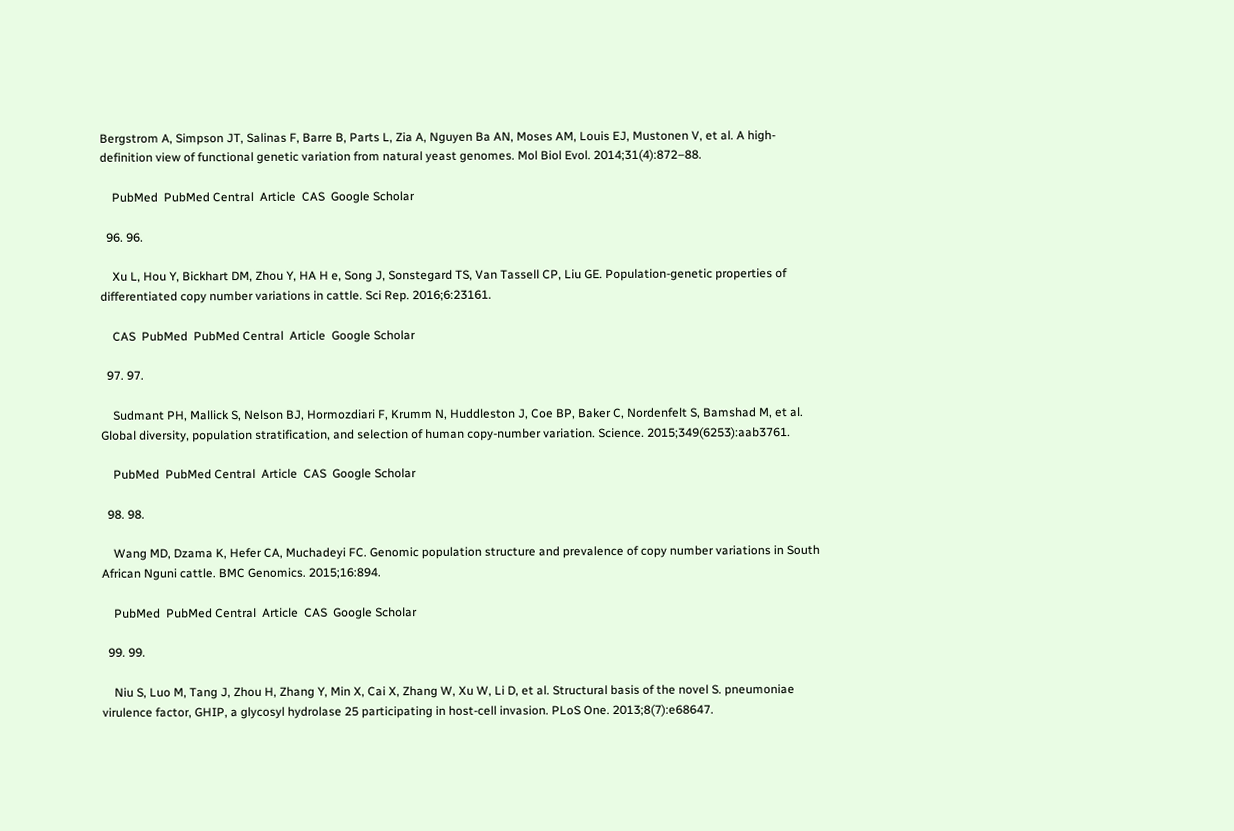Bergstrom A, Simpson JT, Salinas F, Barre B, Parts L, Zia A, Nguyen Ba AN, Moses AM, Louis EJ, Mustonen V, et al. A high-definition view of functional genetic variation from natural yeast genomes. Mol Biol Evol. 2014;31(4):872–88.

    PubMed  PubMed Central  Article  CAS  Google Scholar

  96. 96.

    Xu L, Hou Y, Bickhart DM, Zhou Y, HA H e, Song J, Sonstegard TS, Van Tassell CP, Liu GE. Population-genetic properties of differentiated copy number variations in cattle. Sci Rep. 2016;6:23161.

    CAS  PubMed  PubMed Central  Article  Google Scholar

  97. 97.

    Sudmant PH, Mallick S, Nelson BJ, Hormozdiari F, Krumm N, Huddleston J, Coe BP, Baker C, Nordenfelt S, Bamshad M, et al. Global diversity, population stratification, and selection of human copy-number variation. Science. 2015;349(6253):aab3761.

    PubMed  PubMed Central  Article  CAS  Google Scholar

  98. 98.

    Wang MD, Dzama K, Hefer CA, Muchadeyi FC. Genomic population structure and prevalence of copy number variations in South African Nguni cattle. BMC Genomics. 2015;16:894.

    PubMed  PubMed Central  Article  CAS  Google Scholar

  99. 99.

    Niu S, Luo M, Tang J, Zhou H, Zhang Y, Min X, Cai X, Zhang W, Xu W, Li D, et al. Structural basis of the novel S. pneumoniae virulence factor, GHIP, a glycosyl hydrolase 25 participating in host-cell invasion. PLoS One. 2013;8(7):e68647.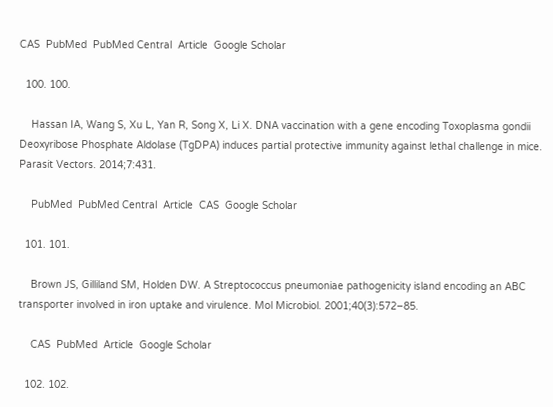CAS  PubMed  PubMed Central  Article  Google Scholar

  100. 100.

    Hassan IA, Wang S, Xu L, Yan R, Song X, Li X. DNA vaccination with a gene encoding Toxoplasma gondii Deoxyribose Phosphate Aldolase (TgDPA) induces partial protective immunity against lethal challenge in mice. Parasit Vectors. 2014;7:431.

    PubMed  PubMed Central  Article  CAS  Google Scholar

  101. 101.

    Brown JS, Gilliland SM, Holden DW. A Streptococcus pneumoniae pathogenicity island encoding an ABC transporter involved in iron uptake and virulence. Mol Microbiol. 2001;40(3):572–85.

    CAS  PubMed  Article  Google Scholar

  102. 102.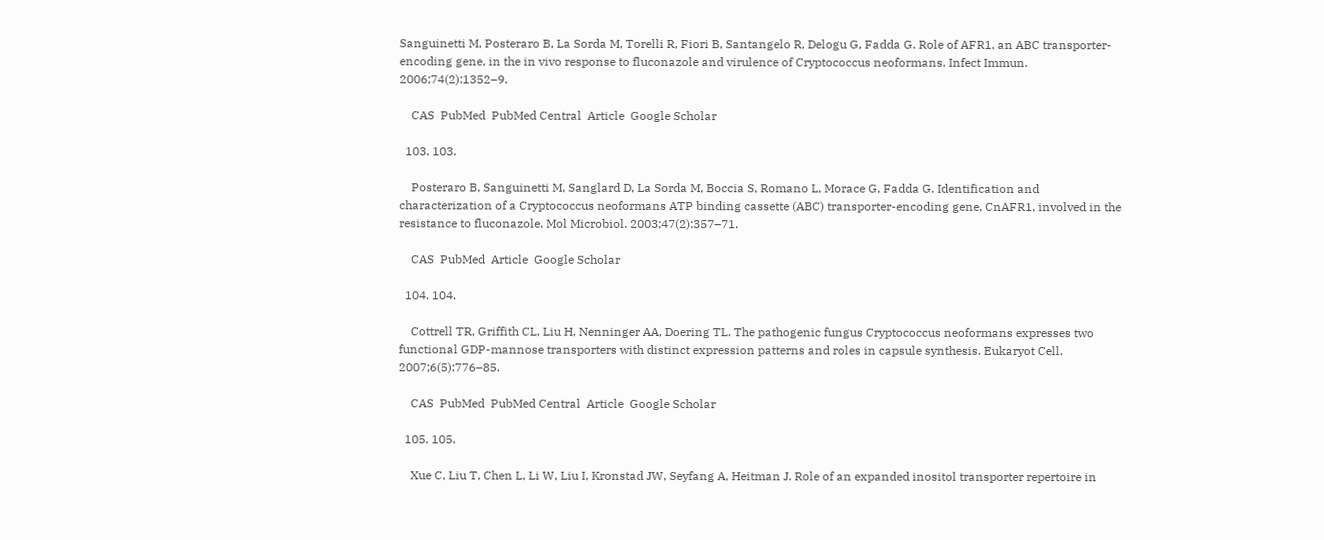Sanguinetti M, Posteraro B, La Sorda M, Torelli R, Fiori B, Santangelo R, Delogu G, Fadda G. Role of AFR1, an ABC transporter-encoding gene, in the in vivo response to fluconazole and virulence of Cryptococcus neoformans. Infect Immun. 2006;74(2):1352–9.

    CAS  PubMed  PubMed Central  Article  Google Scholar

  103. 103.

    Posteraro B, Sanguinetti M, Sanglard D, La Sorda M, Boccia S, Romano L, Morace G, Fadda G. Identification and characterization of a Cryptococcus neoformans ATP binding cassette (ABC) transporter-encoding gene, CnAFR1, involved in the resistance to fluconazole. Mol Microbiol. 2003;47(2):357–71.

    CAS  PubMed  Article  Google Scholar

  104. 104.

    Cottrell TR, Griffith CL, Liu H, Nenninger AA, Doering TL. The pathogenic fungus Cryptococcus neoformans expresses two functional GDP-mannose transporters with distinct expression patterns and roles in capsule synthesis. Eukaryot Cell. 2007;6(5):776–85.

    CAS  PubMed  PubMed Central  Article  Google Scholar

  105. 105.

    Xue C, Liu T, Chen L, Li W, Liu I, Kronstad JW, Seyfang A, Heitman J. Role of an expanded inositol transporter repertoire in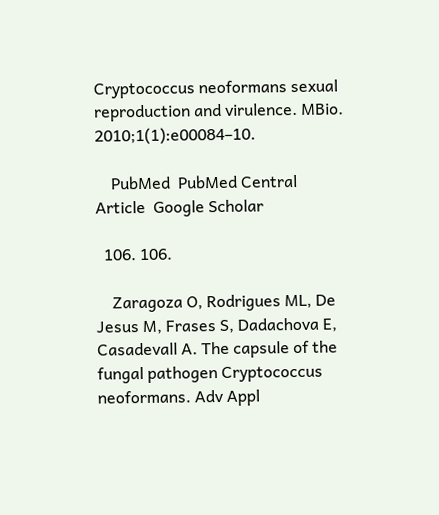Cryptococcus neoformans sexual reproduction and virulence. MBio. 2010;1(1):e00084–10.

    PubMed  PubMed Central  Article  Google Scholar

  106. 106.

    Zaragoza O, Rodrigues ML, De Jesus M, Frases S, Dadachova E, Casadevall A. The capsule of the fungal pathogen Cryptococcus neoformans. Adv Appl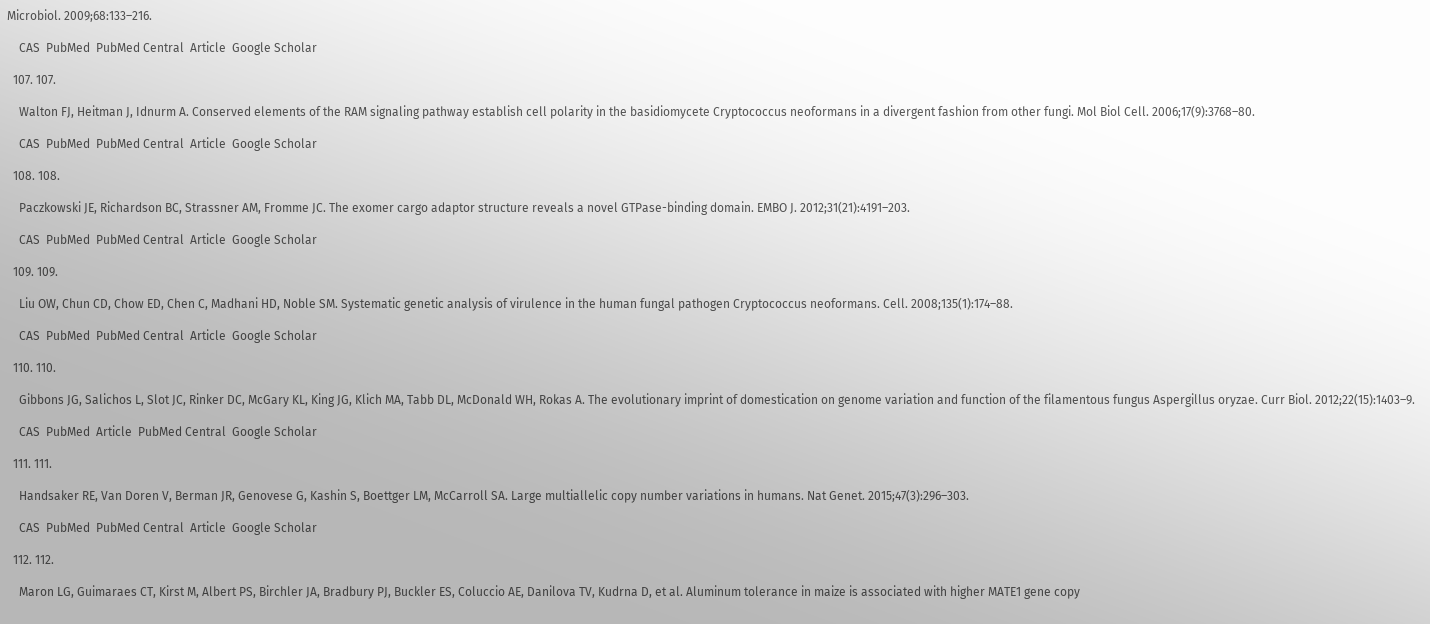Microbiol. 2009;68:133–216.

    CAS  PubMed  PubMed Central  Article  Google Scholar

  107. 107.

    Walton FJ, Heitman J, Idnurm A. Conserved elements of the RAM signaling pathway establish cell polarity in the basidiomycete Cryptococcus neoformans in a divergent fashion from other fungi. Mol Biol Cell. 2006;17(9):3768–80.

    CAS  PubMed  PubMed Central  Article  Google Scholar

  108. 108.

    Paczkowski JE, Richardson BC, Strassner AM, Fromme JC. The exomer cargo adaptor structure reveals a novel GTPase-binding domain. EMBO J. 2012;31(21):4191–203.

    CAS  PubMed  PubMed Central  Article  Google Scholar

  109. 109.

    Liu OW, Chun CD, Chow ED, Chen C, Madhani HD, Noble SM. Systematic genetic analysis of virulence in the human fungal pathogen Cryptococcus neoformans. Cell. 2008;135(1):174–88.

    CAS  PubMed  PubMed Central  Article  Google Scholar

  110. 110.

    Gibbons JG, Salichos L, Slot JC, Rinker DC, McGary KL, King JG, Klich MA, Tabb DL, McDonald WH, Rokas A. The evolutionary imprint of domestication on genome variation and function of the filamentous fungus Aspergillus oryzae. Curr Biol. 2012;22(15):1403–9.

    CAS  PubMed  Article  PubMed Central  Google Scholar

  111. 111.

    Handsaker RE, Van Doren V, Berman JR, Genovese G, Kashin S, Boettger LM, McCarroll SA. Large multiallelic copy number variations in humans. Nat Genet. 2015;47(3):296–303.

    CAS  PubMed  PubMed Central  Article  Google Scholar

  112. 112.

    Maron LG, Guimaraes CT, Kirst M, Albert PS, Birchler JA, Bradbury PJ, Buckler ES, Coluccio AE, Danilova TV, Kudrna D, et al. Aluminum tolerance in maize is associated with higher MATE1 gene copy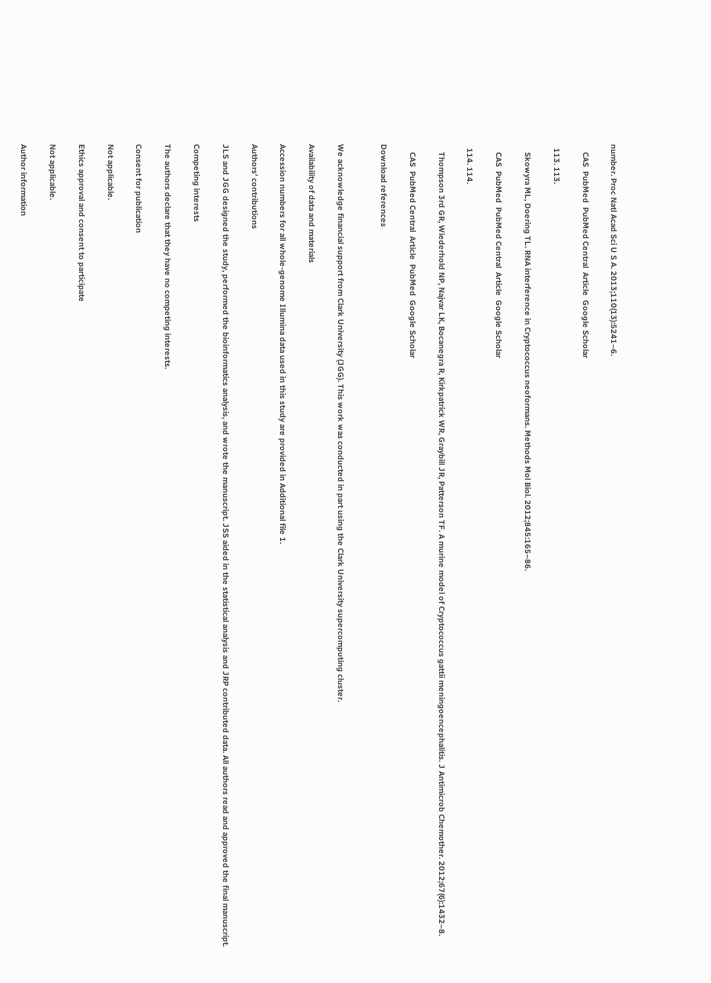number. Proc Natl Acad Sci U S A. 2013;110(13):5241–6.

    CAS  PubMed  PubMed Central  Article  Google Scholar

  113. 113.

    Skowyra ML, Doering TL. RNA interference in Cryptococcus neoformans. Methods Mol Biol. 2012;845:165–86.

    CAS  PubMed  PubMed Central  Article  Google Scholar

  114. 114.

    Thompson 3rd GR, Wiederhold NP, Najvar LK, Bocanegra R, Kirkpatrick WR, Graybill JR, Patterson TF. A murine model of Cryptococcus gattii meningoencephalitis. J Antimicrob Chemother. 2012;67(6):1432–8.

    CAS  PubMed Central  Article  PubMed  Google Scholar

Download references


We acknowledge financial support from Clark University (JGG). This work was conducted in part using the Clark University supercomputing cluster.

Availability of data and materials

Accession numbers for all whole-genome Illumina data used in this study are provided in Additional file 1.

Authors’ contributions

JLS and JGG designed the study, performed the bioinformatics analysis, and wrote the manuscript. JSS aided in the statistical analysis and JRP contributed data. All authors read and approved the final manuscript.

Competing interests

The authors declare that they have no competing interests.

Consent for publication

Not applicable.

Ethics approval and consent to participate

Not applicable.

Author information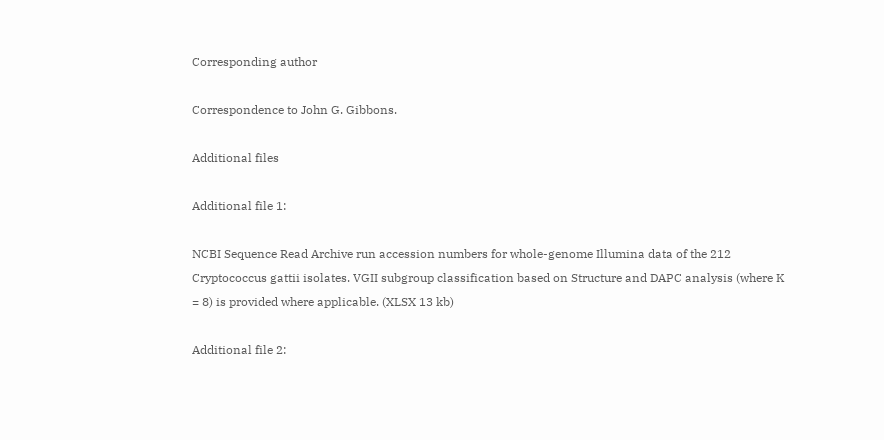Corresponding author

Correspondence to John G. Gibbons.

Additional files

Additional file 1:

NCBI Sequence Read Archive run accession numbers for whole-genome Illumina data of the 212 Cryptococcus gattii isolates. VGII subgroup classification based on Structure and DAPC analysis (where K = 8) is provided where applicable. (XLSX 13 kb)

Additional file 2: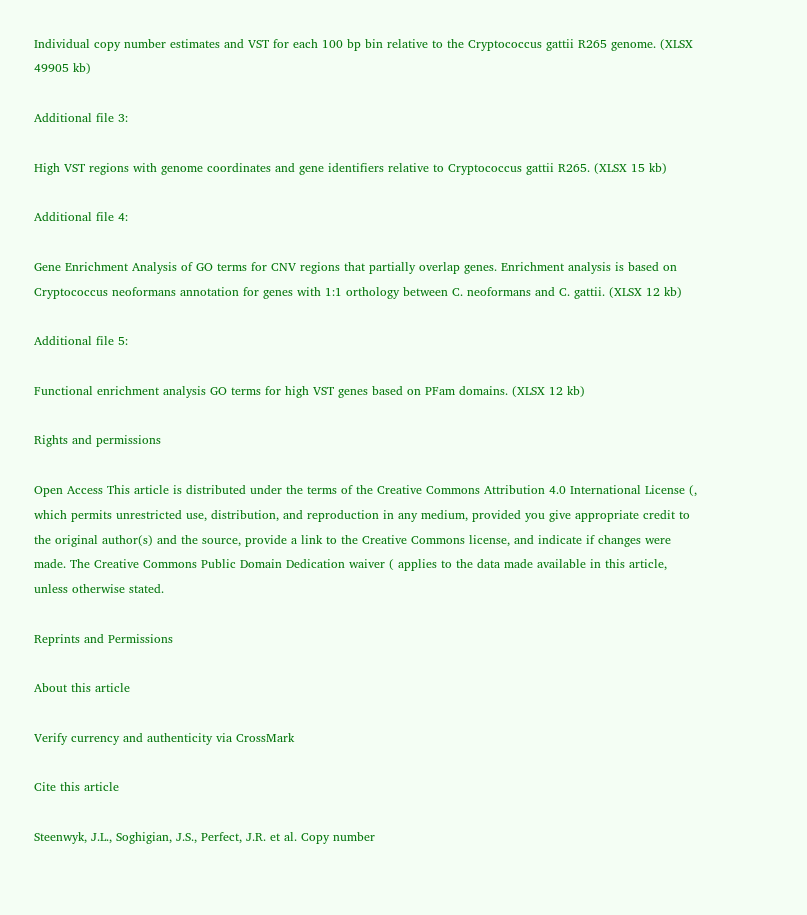Individual copy number estimates and VST for each 100 bp bin relative to the Cryptococcus gattii R265 genome. (XLSX 49905 kb)

Additional file 3:

High VST regions with genome coordinates and gene identifiers relative to Cryptococcus gattii R265. (XLSX 15 kb)

Additional file 4:

Gene Enrichment Analysis of GO terms for CNV regions that partially overlap genes. Enrichment analysis is based on Cryptococcus neoformans annotation for genes with 1:1 orthology between C. neoformans and C. gattii. (XLSX 12 kb)

Additional file 5:

Functional enrichment analysis GO terms for high VST genes based on PFam domains. (XLSX 12 kb)

Rights and permissions

Open Access This article is distributed under the terms of the Creative Commons Attribution 4.0 International License (, which permits unrestricted use, distribution, and reproduction in any medium, provided you give appropriate credit to the original author(s) and the source, provide a link to the Creative Commons license, and indicate if changes were made. The Creative Commons Public Domain Dedication waiver ( applies to the data made available in this article, unless otherwise stated.

Reprints and Permissions

About this article

Verify currency and authenticity via CrossMark

Cite this article

Steenwyk, J.L., Soghigian, J.S., Perfect, J.R. et al. Copy number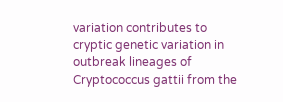variation contributes to cryptic genetic variation in outbreak lineages of Cryptococcus gattii from the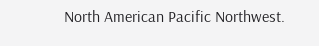North American Pacific Northwest.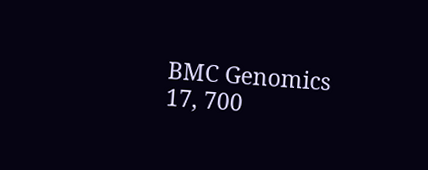BMC Genomics 17, 700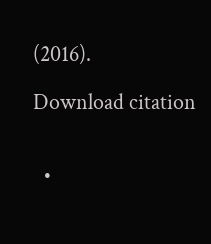(2016).

Download citation


  •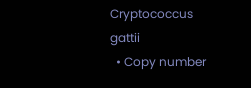Cryptococcus gattii
  • Copy number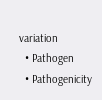variation
  • Pathogen
  • Pathogenicity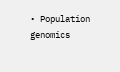• Population genomics